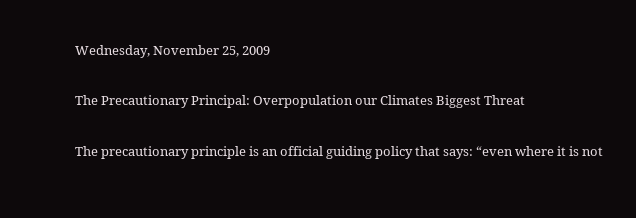Wednesday, November 25, 2009

The Precautionary Principal: Overpopulation our Climates Biggest Threat

The precautionary principle is an official guiding policy that says: “even where it is not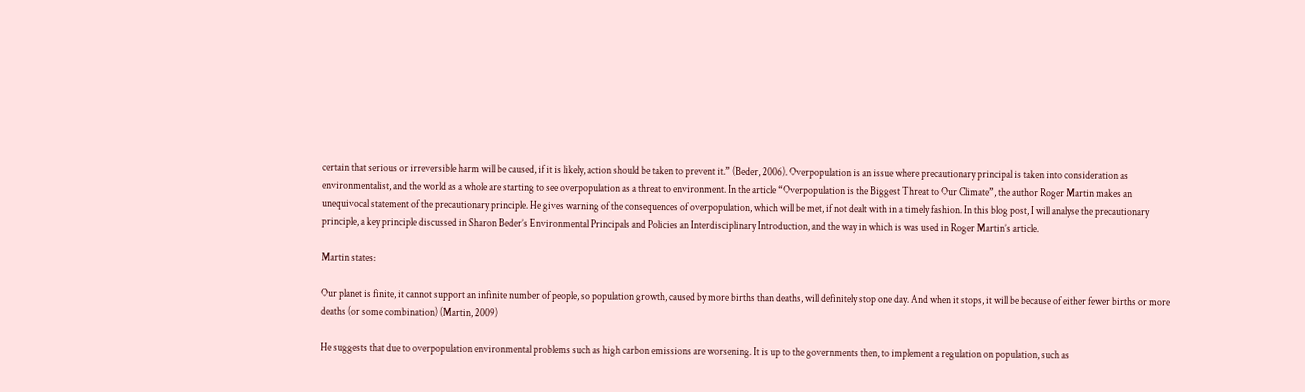certain that serious or irreversible harm will be caused, if it is likely, action should be taken to prevent it.” (Beder, 2006). Overpopulation is an issue where precautionary principal is taken into consideration as environmentalist, and the world as a whole are starting to see overpopulation as a threat to environment. In the article “Overpopulation is the Biggest Threat to Our Climate”, the author Roger Martin makes an unequivocal statement of the precautionary principle. He gives warning of the consequences of overpopulation, which will be met, if not dealt with in a timely fashion. In this blog post, I will analyse the precautionary principle, a key principle discussed in Sharon Beder’s Environmental Principals and Policies an Interdisciplinary Introduction, and the way in which is was used in Roger Martin’s article.

Martin states:

Our planet is finite, it cannot support an infinite number of people, so population growth, caused by more births than deaths, will definitely stop one day. And when it stops, it will be because of either fewer births or more deaths (or some combination) (Martin, 2009)

He suggests that due to overpopulation environmental problems such as high carbon emissions are worsening. It is up to the governments then, to implement a regulation on population, such as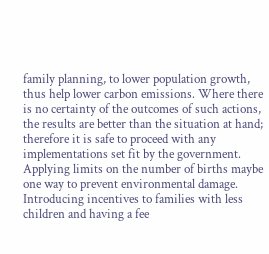family planning, to lower population growth, thus help lower carbon emissions. Where there is no certainty of the outcomes of such actions, the results are better than the situation at hand; therefore it is safe to proceed with any implementations set fit by the government. Applying limits on the number of births maybe one way to prevent environmental damage. Introducing incentives to families with less children and having a fee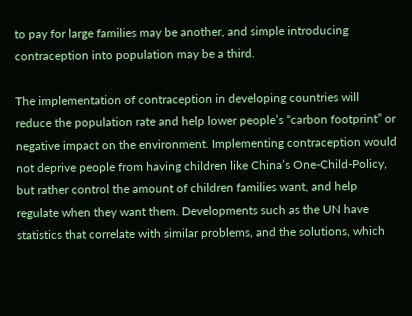to pay for large families may be another, and simple introducing contraception into population may be a third.

The implementation of contraception in developing countries will reduce the population rate and help lower people’s “carbon footprint” or negative impact on the environment. Implementing contraception would not deprive people from having children like China’s One-Child-Policy, but rather control the amount of children families want, and help regulate when they want them. Developments such as the UN have statistics that correlate with similar problems, and the solutions, which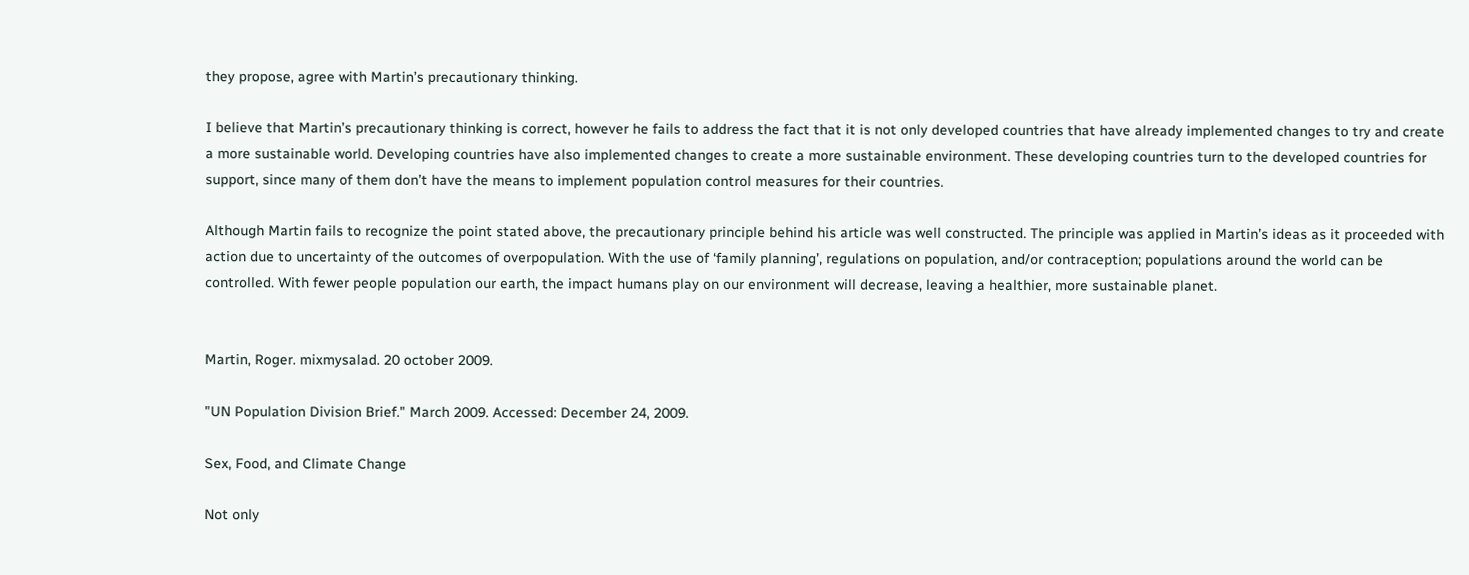they propose, agree with Martin’s precautionary thinking.

I believe that Martin’s precautionary thinking is correct, however he fails to address the fact that it is not only developed countries that have already implemented changes to try and create a more sustainable world. Developing countries have also implemented changes to create a more sustainable environment. These developing countries turn to the developed countries for support, since many of them don’t have the means to implement population control measures for their countries.

Although Martin fails to recognize the point stated above, the precautionary principle behind his article was well constructed. The principle was applied in Martin’s ideas as it proceeded with action due to uncertainty of the outcomes of overpopulation. With the use of ‘family planning’, regulations on population, and/or contraception; populations around the world can be controlled. With fewer people population our earth, the impact humans play on our environment will decrease, leaving a healthier, more sustainable planet.


Martin, Roger. mixmysalad. 20 october 2009.

"UN Population Division Brief." March 2009. Accessed: December 24, 2009.

Sex, Food, and Climate Change

Not only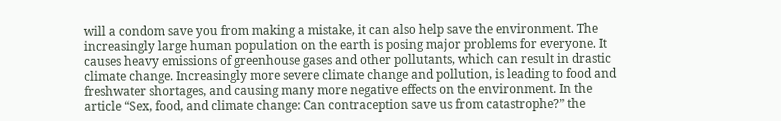will a condom save you from making a mistake, it can also help save the environment. The increasingly large human population on the earth is posing major problems for everyone. It causes heavy emissions of greenhouse gases and other pollutants, which can result in drastic climate change. Increasingly more severe climate change and pollution, is leading to food and freshwater shortages, and causing many more negative effects on the environment. In the article “Sex, food, and climate change: Can contraception save us from catastrophe?” the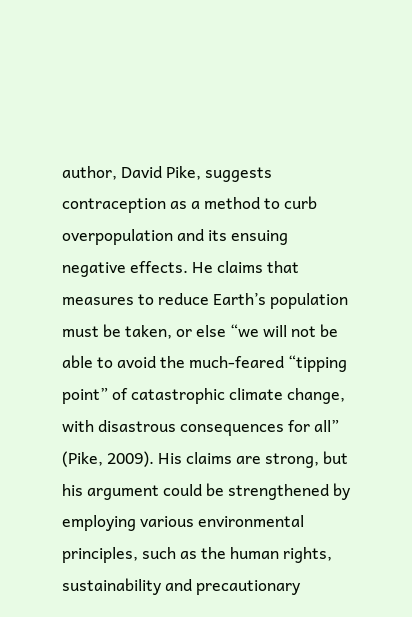author, David Pike, suggests contraception as a method to curb overpopulation and its ensuing negative effects. He claims that measures to reduce Earth’s population must be taken, or else “we will not be able to avoid the much-feared “tipping point” of catastrophic climate change, with disastrous consequences for all” (Pike, 2009). His claims are strong, but his argument could be strengthened by employing various environmental principles, such as the human rights, sustainability and precautionary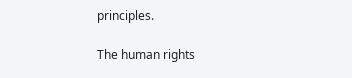principles.

The human rights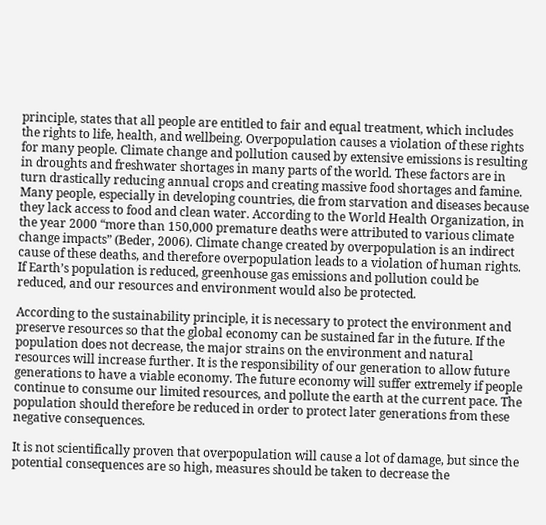principle, states that all people are entitled to fair and equal treatment, which includes the rights to life, health, and wellbeing. Overpopulation causes a violation of these rights for many people. Climate change and pollution caused by extensive emissions is resulting in droughts and freshwater shortages in many parts of the world. These factors are in turn drastically reducing annual crops and creating massive food shortages and famine. Many people, especially in developing countries, die from starvation and diseases because they lack access to food and clean water. According to the World Health Organization, in the year 2000 “more than 150,000 premature deaths were attributed to various climate change impacts” (Beder, 2006). Climate change created by overpopulation is an indirect cause of these deaths, and therefore overpopulation leads to a violation of human rights. If Earth’s population is reduced, greenhouse gas emissions and pollution could be reduced, and our resources and environment would also be protected.

According to the sustainability principle, it is necessary to protect the environment and preserve resources so that the global economy can be sustained far in the future. If the population does not decrease, the major strains on the environment and natural resources will increase further. It is the responsibility of our generation to allow future generations to have a viable economy. The future economy will suffer extremely if people continue to consume our limited resources, and pollute the earth at the current pace. The population should therefore be reduced in order to protect later generations from these negative consequences.

It is not scientifically proven that overpopulation will cause a lot of damage, but since the potential consequences are so high, measures should be taken to decrease the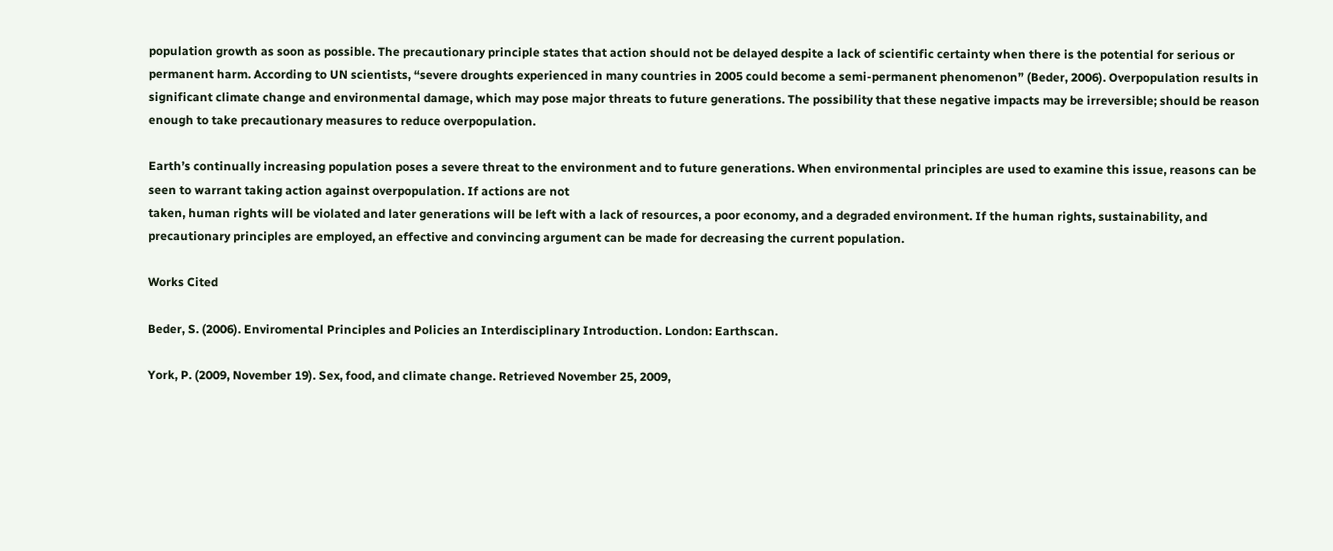population growth as soon as possible. The precautionary principle states that action should not be delayed despite a lack of scientific certainty when there is the potential for serious or permanent harm. According to UN scientists, “severe droughts experienced in many countries in 2005 could become a semi-permanent phenomenon” (Beder, 2006). Overpopulation results in significant climate change and environmental damage, which may pose major threats to future generations. The possibility that these negative impacts may be irreversible; should be reason enough to take precautionary measures to reduce overpopulation.

Earth’s continually increasing population poses a severe threat to the environment and to future generations. When environmental principles are used to examine this issue, reasons can be seen to warrant taking action against overpopulation. If actions are not
taken, human rights will be violated and later generations will be left with a lack of resources, a poor economy, and a degraded environment. If the human rights, sustainability, and precautionary principles are employed, an effective and convincing argument can be made for decreasing the current population.

Works Cited

Beder, S. (2006). Enviromental Principles and Policies an Interdisciplinary Introduction. London: Earthscan.

York, P. (2009, November 19). Sex, food, and climate change. Retrieved November 25, 2009,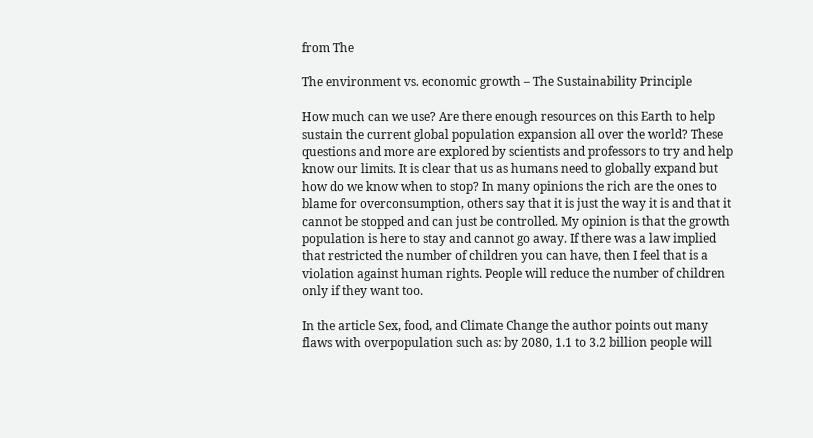from The

The environment vs. economic growth – The Sustainability Principle

How much can we use? Are there enough resources on this Earth to help sustain the current global population expansion all over the world? These questions and more are explored by scientists and professors to try and help know our limits. It is clear that us as humans need to globally expand but how do we know when to stop? In many opinions the rich are the ones to blame for overconsumption, others say that it is just the way it is and that it cannot be stopped and can just be controlled. My opinion is that the growth population is here to stay and cannot go away. If there was a law implied that restricted the number of children you can have, then I feel that is a violation against human rights. People will reduce the number of children only if they want too.

In the article Sex, food, and Climate Change the author points out many flaws with overpopulation such as: by 2080, 1.1 to 3.2 billion people will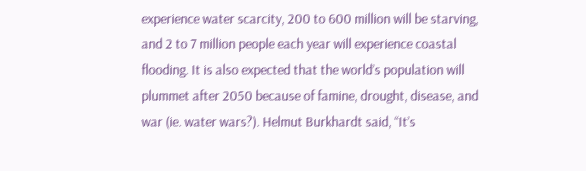experience water scarcity, 200 to 600 million will be starving, and 2 to 7 million people each year will experience coastal flooding. It is also expected that the world’s population will plummet after 2050 because of famine, drought, disease, and war (ie. water wars?). Helmut Burkhardt said, “It’s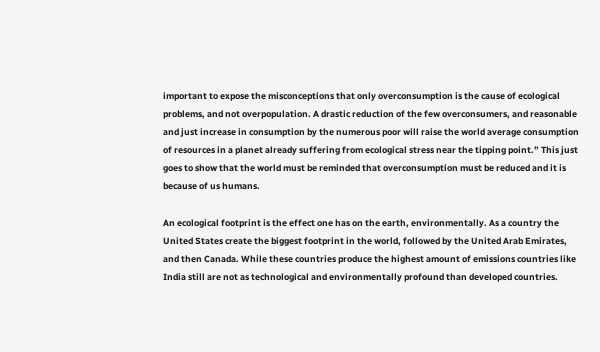important to expose the misconceptions that only overconsumption is the cause of ecological problems, and not overpopulation. A drastic reduction of the few overconsumers, and reasonable and just increase in consumption by the numerous poor will raise the world average consumption of resources in a planet already suffering from ecological stress near the tipping point.” This just goes to show that the world must be reminded that overconsumption must be reduced and it is because of us humans.

An ecological footprint is the effect one has on the earth, environmentally. As a country the United States create the biggest footprint in the world, followed by the United Arab Emirates, and then Canada. While these countries produce the highest amount of emissions countries like India still are not as technological and environmentally profound than developed countries.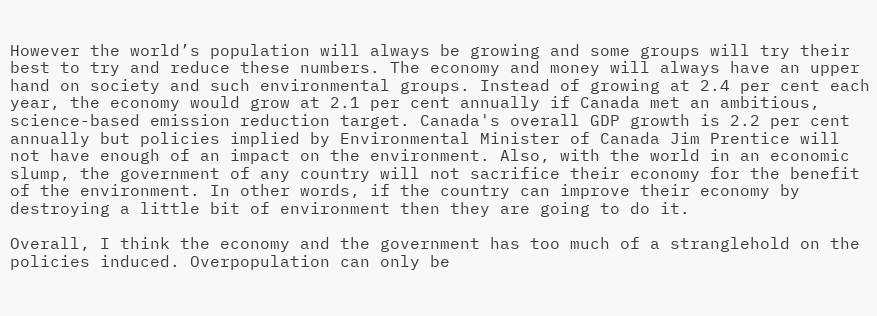However the world’s population will always be growing and some groups will try their best to try and reduce these numbers. The economy and money will always have an upper hand on society and such environmental groups. Instead of growing at 2.4 per cent each year, the economy would grow at 2.1 per cent annually if Canada met an ambitious, science-based emission reduction target. Canada's overall GDP growth is 2.2 per cent annually but policies implied by Environmental Minister of Canada Jim Prentice will not have enough of an impact on the environment. Also, with the world in an economic slump, the government of any country will not sacrifice their economy for the benefit of the environment. In other words, if the country can improve their economy by destroying a little bit of environment then they are going to do it.

Overall, I think the economy and the government has too much of a stranglehold on the policies induced. Overpopulation can only be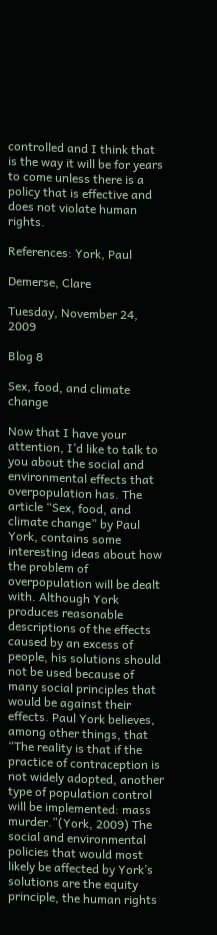controlled and I think that is the way it will be for years to come unless there is a policy that is effective and does not violate human rights.

References: York, Paul

Demerse, Clare

Tuesday, November 24, 2009

Blog 8

Sex, food, and climate change

Now that I have your attention, I’d like to talk to you about the social and environmental effects that overpopulation has. The article “Sex, food, and climate change” by Paul York, contains some interesting ideas about how the problem of overpopulation will be dealt with. Although York produces reasonable descriptions of the effects caused by an excess of people, his solutions should not be used because of many social principles that would be against their effects. Paul York believes, among other things, that “The reality is that if the practice of contraception is not widely adopted, another type of population control will be implemented: mass murder.”(York, 2009) The social and environmental policies that would most likely be affected by York’s solutions are the equity principle, the human rights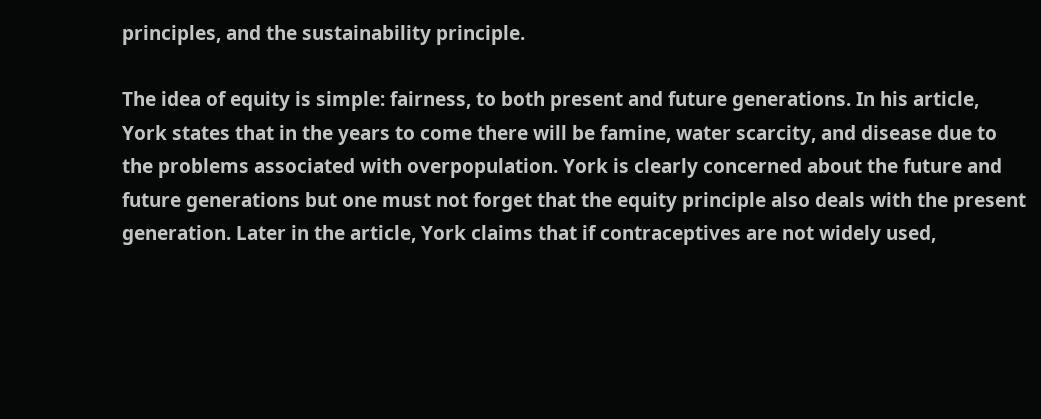principles, and the sustainability principle.

The idea of equity is simple: fairness, to both present and future generations. In his article, York states that in the years to come there will be famine, water scarcity, and disease due to the problems associated with overpopulation. York is clearly concerned about the future and future generations but one must not forget that the equity principle also deals with the present generation. Later in the article, York claims that if contraceptives are not widely used,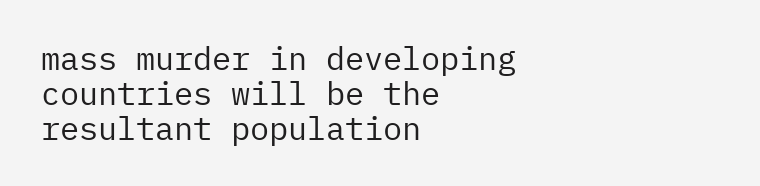mass murder in developing countries will be the resultant population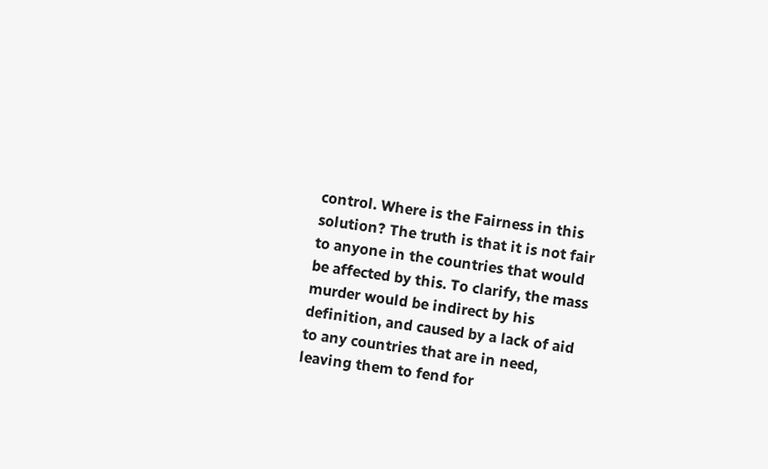control. Where is the Fairness in this solution? The truth is that it is not fair to anyone in the countries that would be affected by this. To clarify, the mass murder would be indirect by his definition, and caused by a lack of aid to any countries that are in need, leaving them to fend for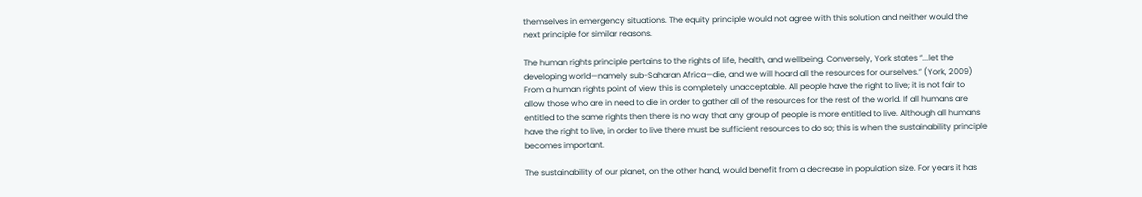themselves in emergency situations. The equity principle would not agree with this solution and neither would the next principle for similar reasons.

The human rights principle pertains to the rights of life, health, and wellbeing. Conversely, York states “...let the developing world—namely sub-Saharan Africa—die, and we will hoard all the resources for ourselves.” (York, 2009) From a human rights point of view this is completely unacceptable. All people have the right to live; it is not fair to allow those who are in need to die in order to gather all of the resources for the rest of the world. If all humans are entitled to the same rights then there is no way that any group of people is more entitled to live. Although all humans have the right to live, in order to live there must be sufficient resources to do so; this is when the sustainability principle becomes important.

The sustainability of our planet, on the other hand, would benefit from a decrease in population size. For years it has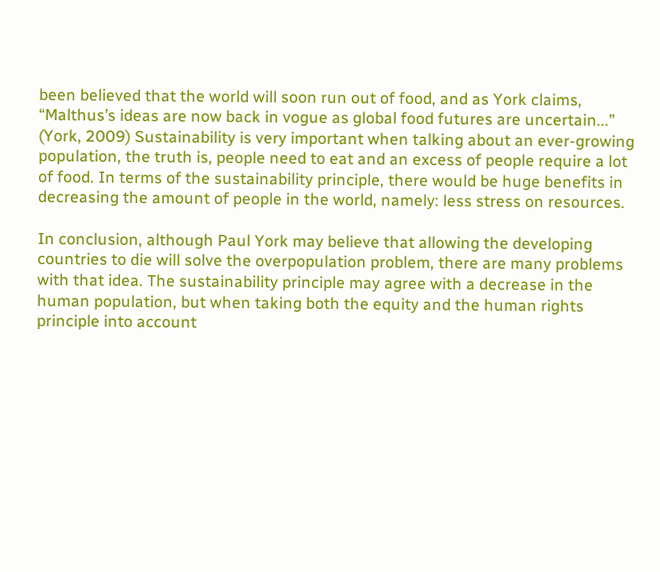been believed that the world will soon run out of food, and as York claims, “Malthus’s ideas are now back in vogue as global food futures are uncertain...” (York, 2009) Sustainability is very important when talking about an ever-growing population, the truth is, people need to eat and an excess of people require a lot of food. In terms of the sustainability principle, there would be huge benefits in decreasing the amount of people in the world, namely: less stress on resources.

In conclusion, although Paul York may believe that allowing the developing countries to die will solve the overpopulation problem, there are many problems with that idea. The sustainability principle may agree with a decrease in the human population, but when taking both the equity and the human rights principle into account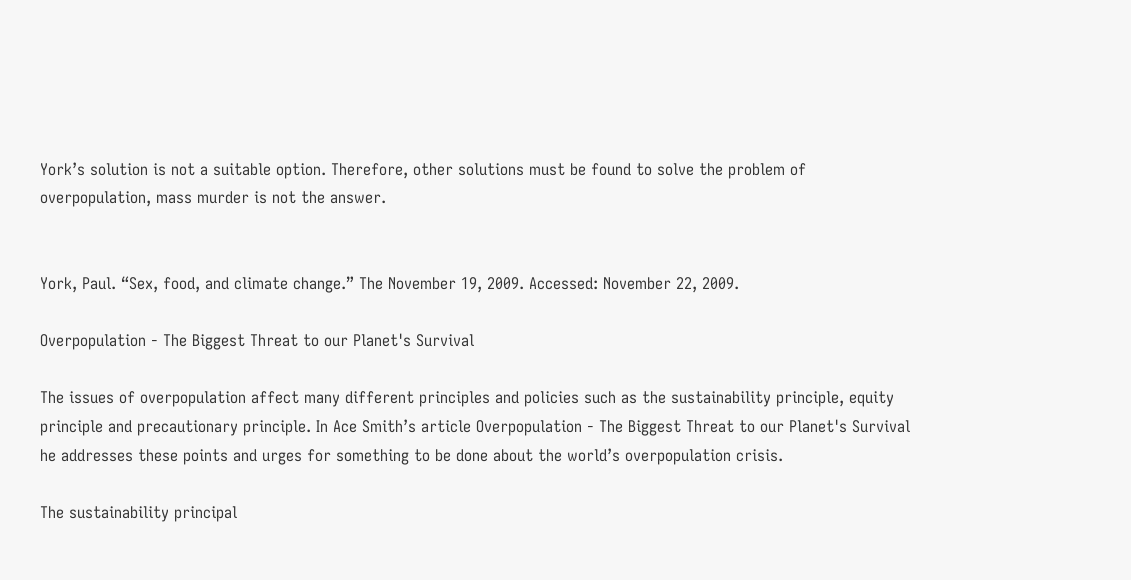York’s solution is not a suitable option. Therefore, other solutions must be found to solve the problem of overpopulation, mass murder is not the answer.


York, Paul. “Sex, food, and climate change.” The November 19, 2009. Accessed: November 22, 2009.

Overpopulation - The Biggest Threat to our Planet's Survival

The issues of overpopulation affect many different principles and policies such as the sustainability principle, equity principle and precautionary principle. In Ace Smith’s article Overpopulation - The Biggest Threat to our Planet's Survival he addresses these points and urges for something to be done about the world’s overpopulation crisis.

The sustainability principal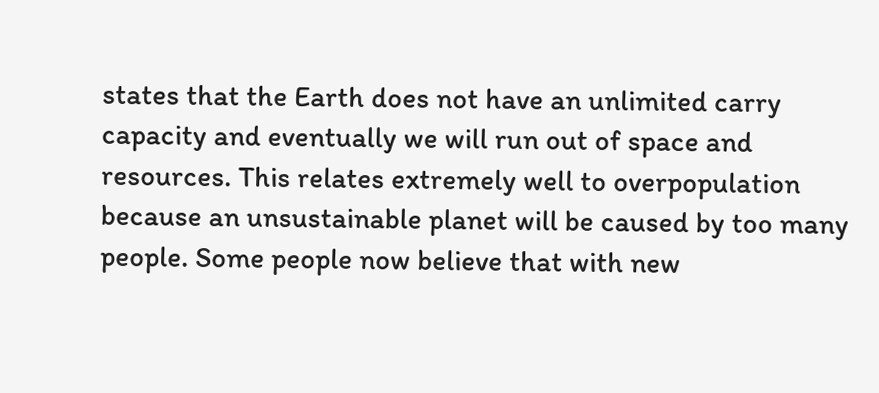states that the Earth does not have an unlimited carry capacity and eventually we will run out of space and resources. This relates extremely well to overpopulation because an unsustainable planet will be caused by too many people. Some people now believe that with new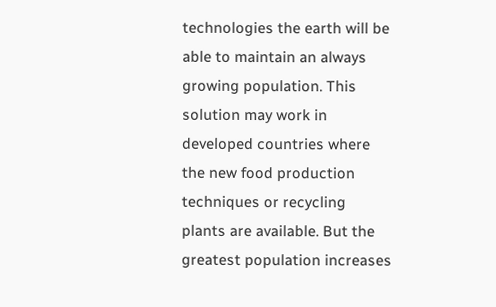technologies the earth will be able to maintain an always growing population. This solution may work in developed countries where the new food production techniques or recycling plants are available. But the greatest population increases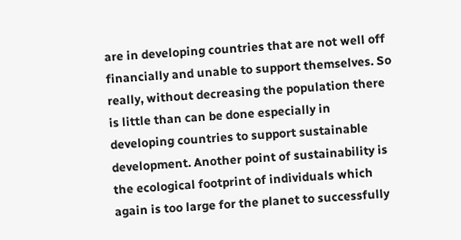are in developing countries that are not well off financially and unable to support themselves. So really, without decreasing the population there is little than can be done especially in developing countries to support sustainable development. Another point of sustainability is the ecological footprint of individuals which again is too large for the planet to successfully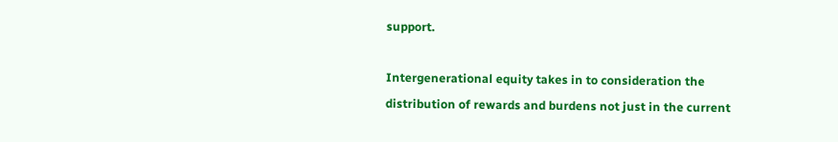support.

Intergenerational equity takes in to consideration the distribution of rewards and burdens not just in the current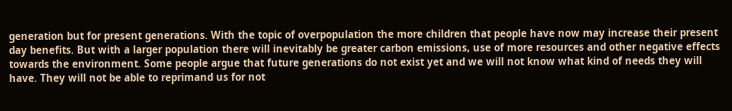generation but for present generations. With the topic of overpopulation the more children that people have now may increase their present day benefits. But with a larger population there will inevitably be greater carbon emissions, use of more resources and other negative effects towards the environment. Some people argue that future generations do not exist yet and we will not know what kind of needs they will have. They will not be able to reprimand us for not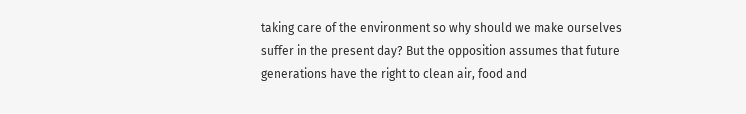taking care of the environment so why should we make ourselves suffer in the present day? But the opposition assumes that future generations have the right to clean air, food and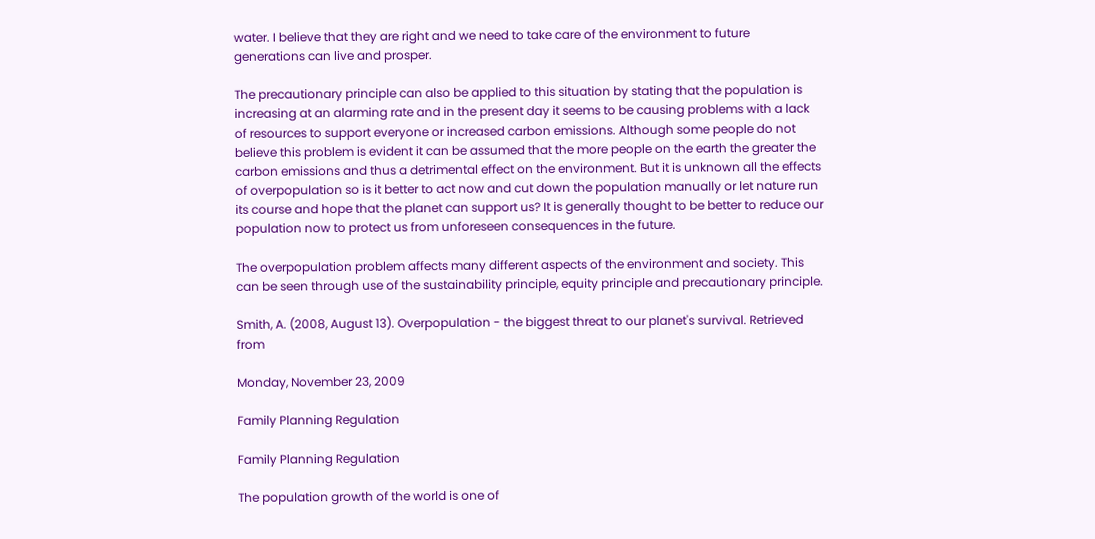water. I believe that they are right and we need to take care of the environment to future generations can live and prosper.

The precautionary principle can also be applied to this situation by stating that the population is increasing at an alarming rate and in the present day it seems to be causing problems with a lack of resources to support everyone or increased carbon emissions. Although some people do not believe this problem is evident it can be assumed that the more people on the earth the greater the carbon emissions and thus a detrimental effect on the environment. But it is unknown all the effects of overpopulation so is it better to act now and cut down the population manually or let nature run its course and hope that the planet can support us? It is generally thought to be better to reduce our population now to protect us from unforeseen consequences in the future.

The overpopulation problem affects many different aspects of the environment and society. This can be seen through use of the sustainability principle, equity principle and precautionary principle.

Smith, A. (2008, August 13). Overpopulation - the biggest threat to our planet's survival. Retrieved from

Monday, November 23, 2009

Family Planning Regulation

Family Planning Regulation

The population growth of the world is one of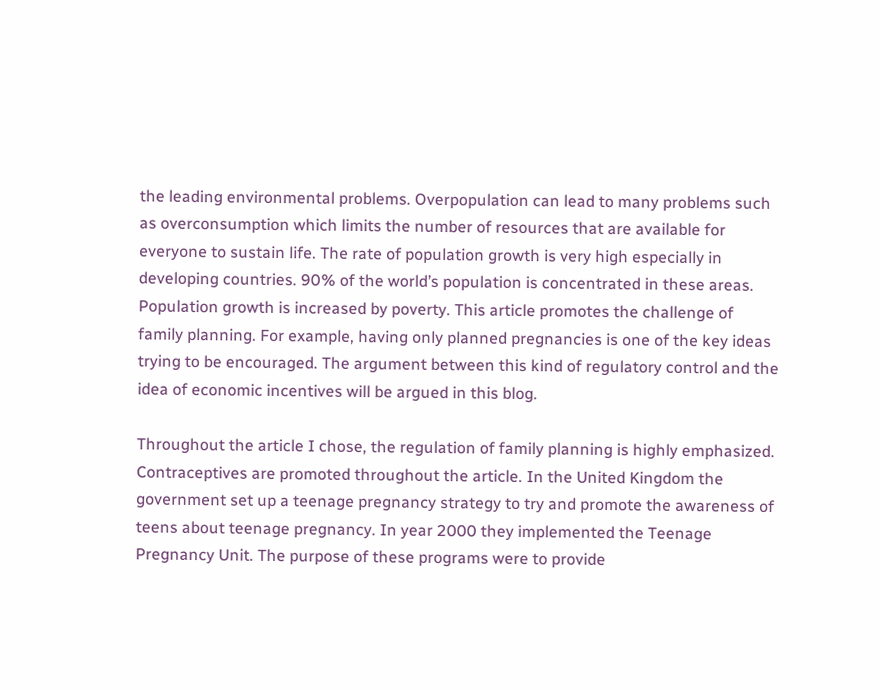the leading environmental problems. Overpopulation can lead to many problems such as overconsumption which limits the number of resources that are available for everyone to sustain life. The rate of population growth is very high especially in developing countries. 90% of the world’s population is concentrated in these areas. Population growth is increased by poverty. This article promotes the challenge of family planning. For example, having only planned pregnancies is one of the key ideas trying to be encouraged. The argument between this kind of regulatory control and the idea of economic incentives will be argued in this blog.

Throughout the article I chose, the regulation of family planning is highly emphasized. Contraceptives are promoted throughout the article. In the United Kingdom the government set up a teenage pregnancy strategy to try and promote the awareness of teens about teenage pregnancy. In year 2000 they implemented the Teenage Pregnancy Unit. The purpose of these programs were to provide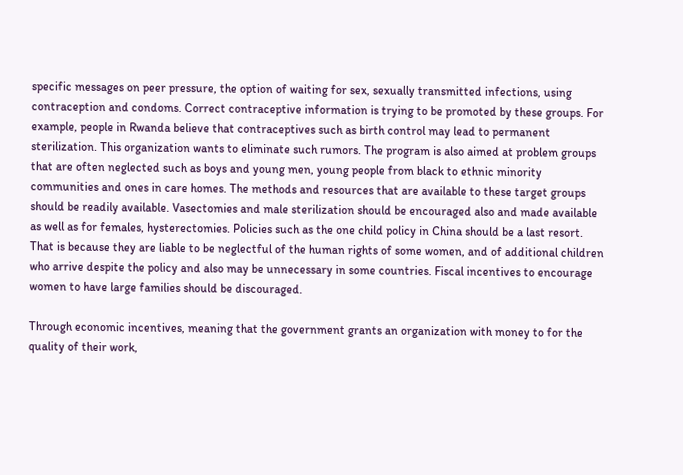specific messages on peer pressure, the option of waiting for sex, sexually transmitted infections, using contraception and condoms. Correct contraceptive information is trying to be promoted by these groups. For example, people in Rwanda believe that contraceptives such as birth control may lead to permanent sterilization. This organization wants to eliminate such rumors. The program is also aimed at problem groups that are often neglected such as boys and young men, young people from black to ethnic minority communities and ones in care homes. The methods and resources that are available to these target groups should be readily available. Vasectomies and male sterilization should be encouraged also and made available as well as for females, hysterectomies. Policies such as the one child policy in China should be a last resort. That is because they are liable to be neglectful of the human rights of some women, and of additional children who arrive despite the policy and also may be unnecessary in some countries. Fiscal incentives to encourage women to have large families should be discouraged.

Through economic incentives, meaning that the government grants an organization with money to for the quality of their work,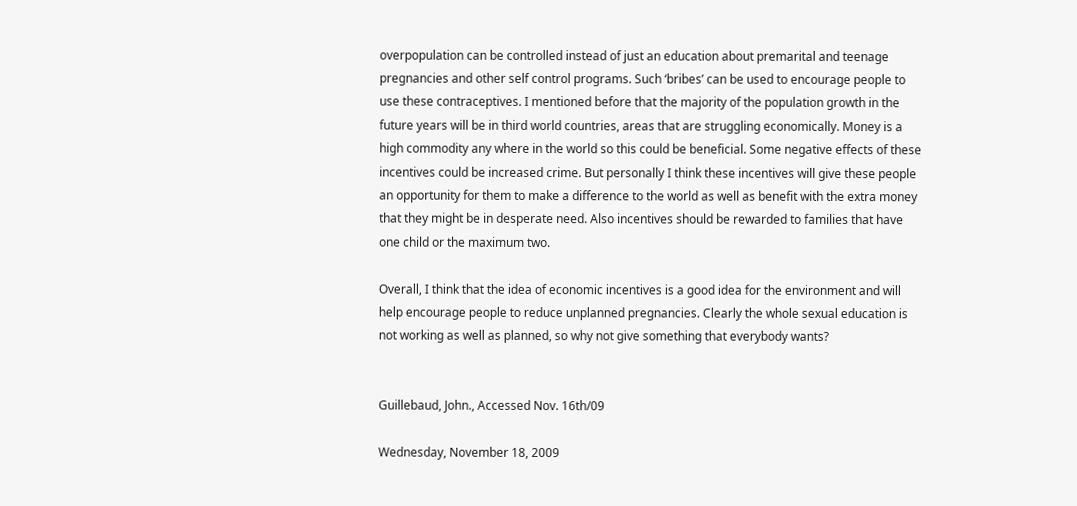overpopulation can be controlled instead of just an education about premarital and teenage pregnancies and other self control programs. Such ‘bribes’ can be used to encourage people to use these contraceptives. I mentioned before that the majority of the population growth in the future years will be in third world countries, areas that are struggling economically. Money is a high commodity any where in the world so this could be beneficial. Some negative effects of these incentives could be increased crime. But personally I think these incentives will give these people an opportunity for them to make a difference to the world as well as benefit with the extra money that they might be in desperate need. Also incentives should be rewarded to families that have one child or the maximum two.

Overall, I think that the idea of economic incentives is a good idea for the environment and will help encourage people to reduce unplanned pregnancies. Clearly the whole sexual education is not working as well as planned, so why not give something that everybody wants?


Guillebaud, John., Accessed Nov. 16th/09

Wednesday, November 18, 2009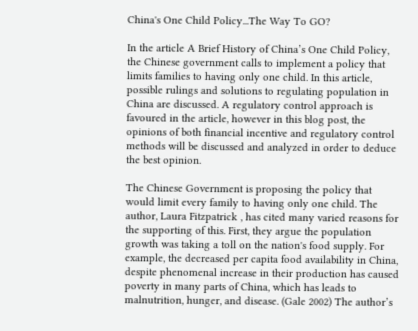China's One Child Policy...The Way To GO?

In the article A Brief History of China’s One Child Policy, the Chinese government calls to implement a policy that limits families to having only one child. In this article, possible rulings and solutions to regulating population in China are discussed. A regulatory control approach is favoured in the article, however in this blog post, the opinions of both financial incentive and regulatory control methods will be discussed and analyzed in order to deduce the best opinion.

The Chinese Government is proposing the policy that would limit every family to having only one child. The author, Laura Fitzpatrick , has cited many varied reasons for the supporting of this. First, they argue the population growth was taking a toll on the nation's food supply. For example, the decreased per capita food availability in China, despite phenomenal increase in their production has caused poverty in many parts of China, which has leads to malnutrition, hunger, and disease. (Gale 2002) The author’s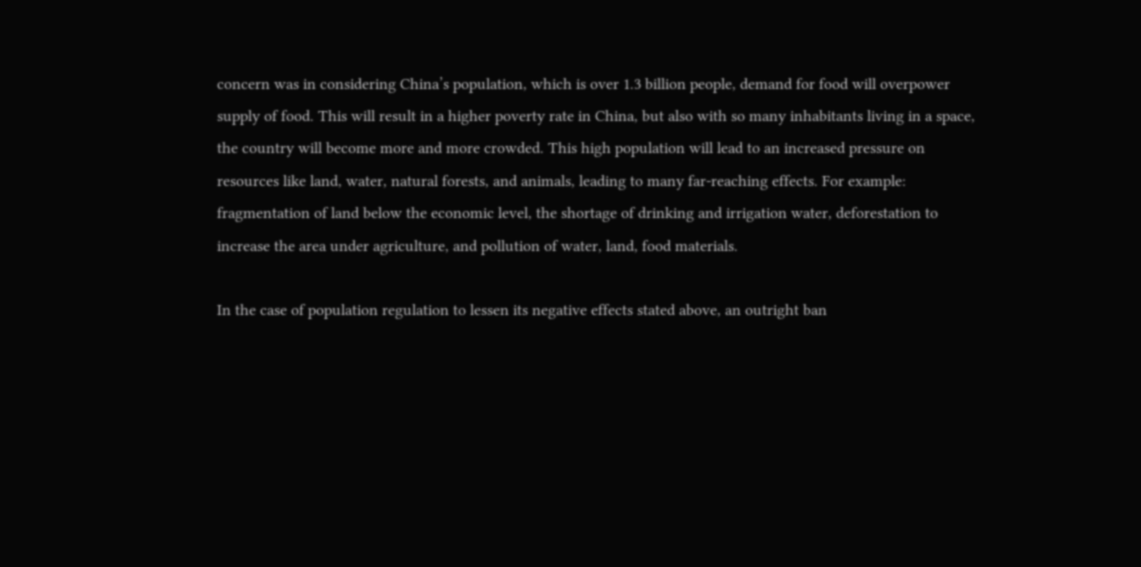concern was in considering China’s population, which is over 1.3 billion people, demand for food will overpower supply of food. This will result in a higher poverty rate in China, but also with so many inhabitants living in a space, the country will become more and more crowded. This high population will lead to an increased pressure on resources like land, water, natural forests, and animals, leading to many far-reaching effects. For example: fragmentation of land below the economic level, the shortage of drinking and irrigation water, deforestation to increase the area under agriculture, and pollution of water, land, food materials.

In the case of population regulation to lessen its negative effects stated above, an outright ban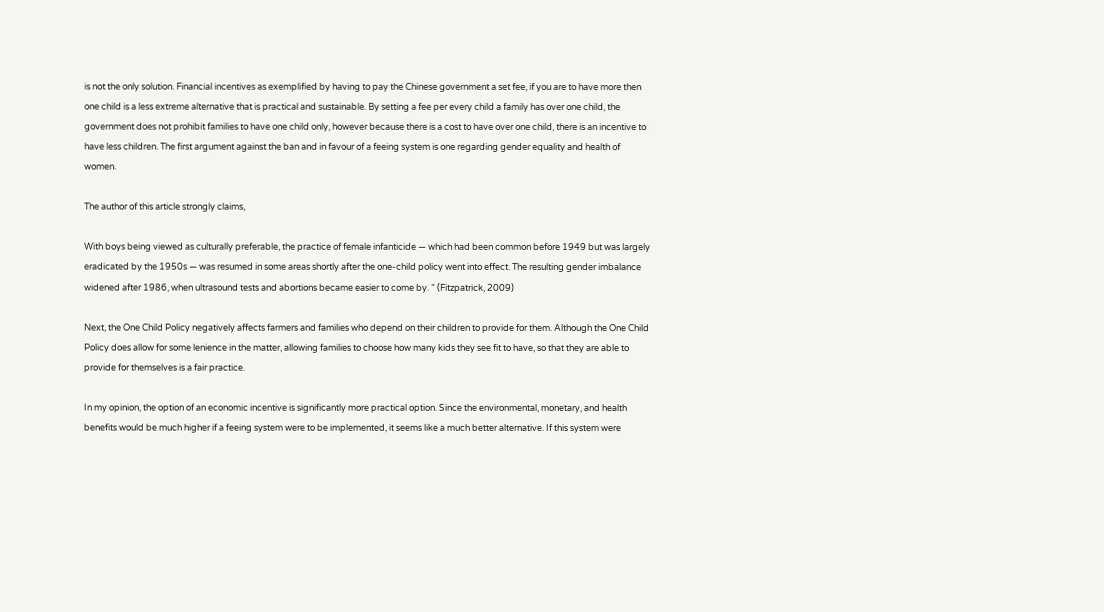is not the only solution. Financial incentives as exemplified by having to pay the Chinese government a set fee, if you are to have more then one child is a less extreme alternative that is practical and sustainable. By setting a fee per every child a family has over one child, the government does not prohibit families to have one child only, however because there is a cost to have over one child, there is an incentive to have less children. The first argument against the ban and in favour of a feeing system is one regarding gender equality and health of women.

The author of this article strongly claims,

With boys being viewed as culturally preferable, the practice of female infanticide — which had been common before 1949 but was largely eradicated by the 1950s — was resumed in some areas shortly after the one-child policy went into effect. The resulting gender imbalance widened after 1986, when ultrasound tests and abortions became easier to come by. “ (Fitzpatrick, 2009)

Next, the One Child Policy negatively affects farmers and families who depend on their children to provide for them. Although the One Child Policy does allow for some lenience in the matter, allowing families to choose how many kids they see fit to have, so that they are able to provide for themselves is a fair practice.

In my opinion, the option of an economic incentive is significantly more practical option. Since the environmental, monetary, and health benefits would be much higher if a feeing system were to be implemented, it seems like a much better alternative. If this system were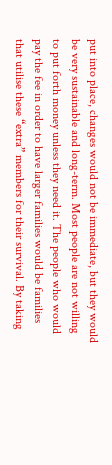put into place, changes would not be immediate, but they would be very sustainable and long-term. Most people are not willing to put forth money unless they need it. The people who would pay the fee in order to have larger families would be families that utilise these “extra” members for their survival. By taking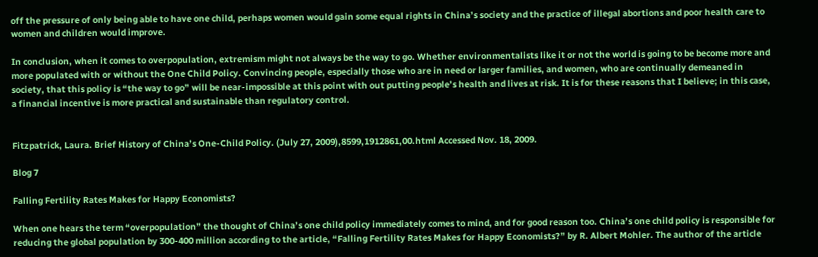off the pressure of only being able to have one child, perhaps women would gain some equal rights in China’s society and the practice of illegal abortions and poor health care to women and children would improve.

In conclusion, when it comes to overpopulation, extremism might not always be the way to go. Whether environmentalists like it or not the world is going to be become more and more populated with or without the One Child Policy. Convincing people, especially those who are in need or larger families, and women, who are continually demeaned in society, that this policy is “the way to go” will be near-impossible at this point with out putting people’s health and lives at risk. It is for these reasons that I believe; in this case, a financial incentive is more practical and sustainable than regulatory control.


Fitzpatrick, Laura. Brief History of China’s One-Child Policy. (July 27, 2009),8599,1912861,00.html Accessed Nov. 18, 2009.

Blog 7

Falling Fertility Rates Makes for Happy Economists?

When one hears the term “overpopulation” the thought of China’s one child policy immediately comes to mind, and for good reason too. China’s one child policy is responsible for reducing the global population by 300-400 million according to the article, “Falling Fertility Rates Makes for Happy Economists?” by R. Albert Mohler. The author of the article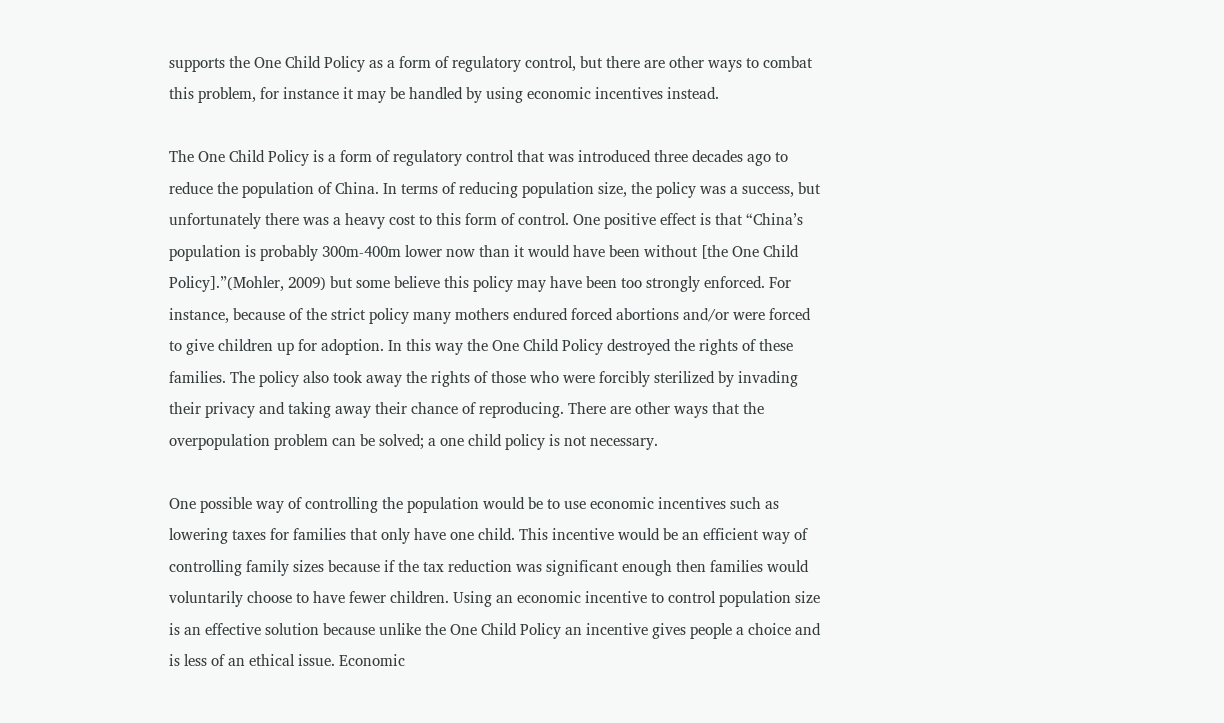supports the One Child Policy as a form of regulatory control, but there are other ways to combat this problem, for instance it may be handled by using economic incentives instead.

The One Child Policy is a form of regulatory control that was introduced three decades ago to reduce the population of China. In terms of reducing population size, the policy was a success, but unfortunately there was a heavy cost to this form of control. One positive effect is that “China’s population is probably 300m-400m lower now than it would have been without [the One Child Policy].”(Mohler, 2009) but some believe this policy may have been too strongly enforced. For instance, because of the strict policy many mothers endured forced abortions and/or were forced to give children up for adoption. In this way the One Child Policy destroyed the rights of these families. The policy also took away the rights of those who were forcibly sterilized by invading their privacy and taking away their chance of reproducing. There are other ways that the overpopulation problem can be solved; a one child policy is not necessary.

One possible way of controlling the population would be to use economic incentives such as lowering taxes for families that only have one child. This incentive would be an efficient way of controlling family sizes because if the tax reduction was significant enough then families would voluntarily choose to have fewer children. Using an economic incentive to control population size is an effective solution because unlike the One Child Policy an incentive gives people a choice and is less of an ethical issue. Economic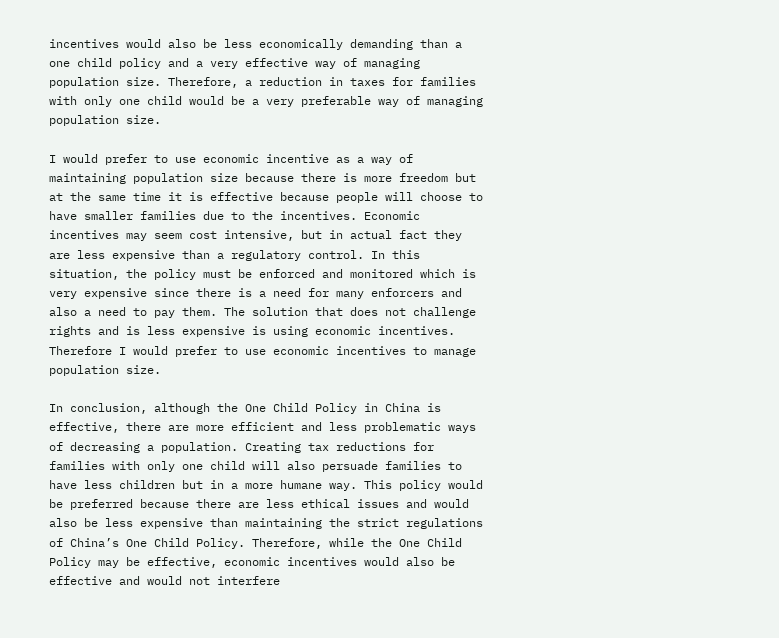incentives would also be less economically demanding than a one child policy and a very effective way of managing population size. Therefore, a reduction in taxes for families with only one child would be a very preferable way of managing population size.

I would prefer to use economic incentive as a way of maintaining population size because there is more freedom but at the same time it is effective because people will choose to have smaller families due to the incentives. Economic incentives may seem cost intensive, but in actual fact they are less expensive than a regulatory control. In this situation, the policy must be enforced and monitored which is very expensive since there is a need for many enforcers and also a need to pay them. The solution that does not challenge rights and is less expensive is using economic incentives. Therefore I would prefer to use economic incentives to manage population size.

In conclusion, although the One Child Policy in China is effective, there are more efficient and less problematic ways of decreasing a population. Creating tax reductions for families with only one child will also persuade families to have less children but in a more humane way. This policy would be preferred because there are less ethical issues and would also be less expensive than maintaining the strict regulations of China’s One Child Policy. Therefore, while the One Child Policy may be effective, economic incentives would also be effective and would not interfere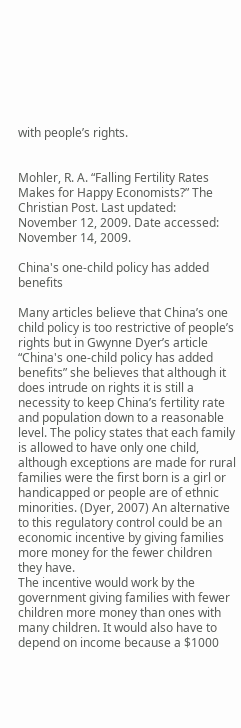with people’s rights.


Mohler, R. A. “Falling Fertility Rates Makes for Happy Economists?” The Christian Post. Last updated: November 12, 2009. Date accessed: November 14, 2009.

China's one-child policy has added benefits

Many articles believe that China’s one child policy is too restrictive of people’s rights but in Gwynne Dyer’s article “China's one-child policy has added benefits” she believes that although it does intrude on rights it is still a necessity to keep China’s fertility rate and population down to a reasonable level. The policy states that each family is allowed to have only one child, although exceptions are made for rural families were the first born is a girl or handicapped or people are of ethnic minorities. (Dyer, 2007) An alternative to this regulatory control could be an economic incentive by giving families more money for the fewer children they have.
The incentive would work by the government giving families with fewer children more money than ones with many children. It would also have to depend on income because a $1000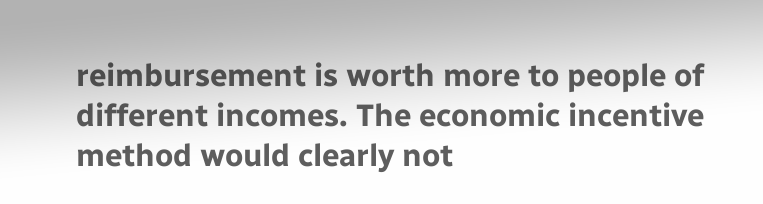reimbursement is worth more to people of different incomes. The economic incentive method would clearly not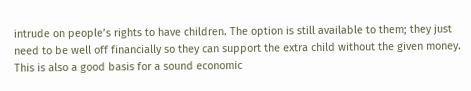intrude on people’s rights to have children. The option is still available to them; they just need to be well off financially so they can support the extra child without the given money. This is also a good basis for a sound economic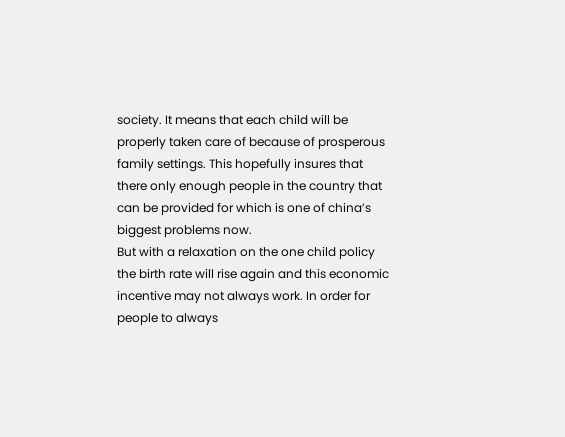society. It means that each child will be properly taken care of because of prosperous family settings. This hopefully insures that there only enough people in the country that can be provided for which is one of china’s biggest problems now.
But with a relaxation on the one child policy the birth rate will rise again and this economic incentive may not always work. In order for people to always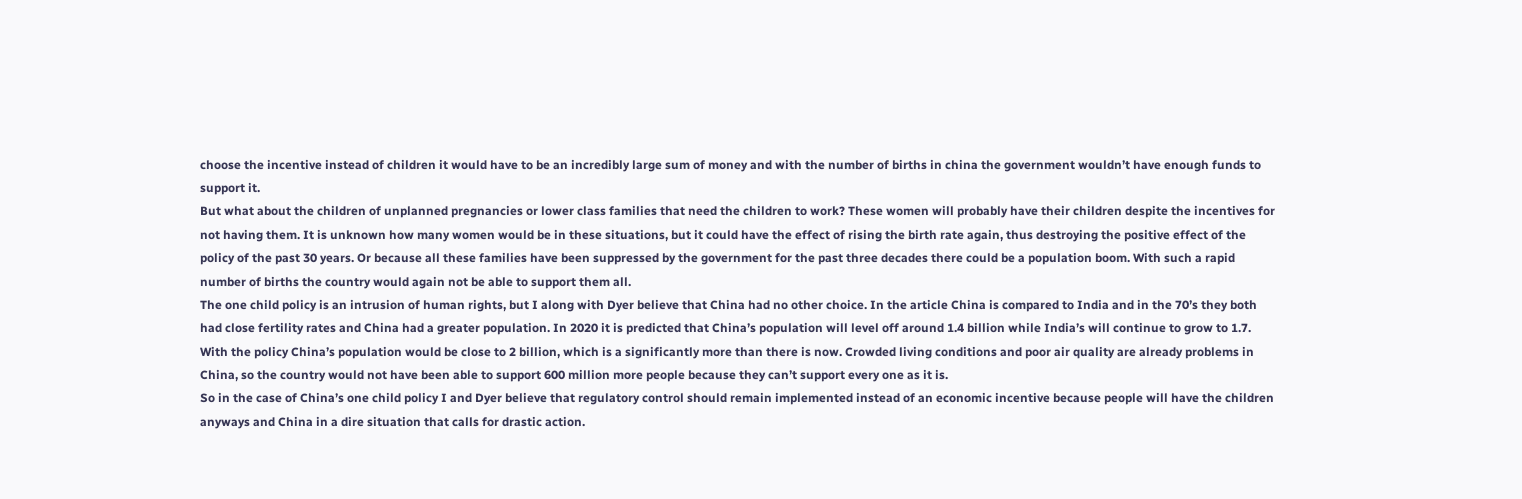choose the incentive instead of children it would have to be an incredibly large sum of money and with the number of births in china the government wouldn’t have enough funds to support it.
But what about the children of unplanned pregnancies or lower class families that need the children to work? These women will probably have their children despite the incentives for not having them. It is unknown how many women would be in these situations, but it could have the effect of rising the birth rate again, thus destroying the positive effect of the policy of the past 30 years. Or because all these families have been suppressed by the government for the past three decades there could be a population boom. With such a rapid number of births the country would again not be able to support them all.
The one child policy is an intrusion of human rights, but I along with Dyer believe that China had no other choice. In the article China is compared to India and in the 70’s they both had close fertility rates and China had a greater population. In 2020 it is predicted that China’s population will level off around 1.4 billion while India’s will continue to grow to 1.7. With the policy China’s population would be close to 2 billion, which is a significantly more than there is now. Crowded living conditions and poor air quality are already problems in China, so the country would not have been able to support 600 million more people because they can’t support every one as it is.
So in the case of China’s one child policy I and Dyer believe that regulatory control should remain implemented instead of an economic incentive because people will have the children anyways and China in a dire situation that calls for drastic action.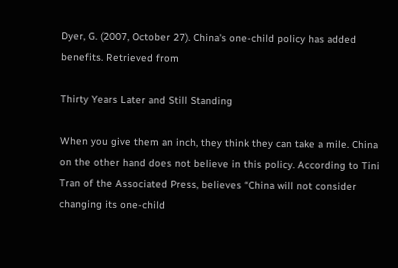Dyer, G. (2007, October 27). China's one-child policy has added benefits. Retrieved from

Thirty Years Later and Still Standing

When you give them an inch, they think they can take a mile. China on the other hand does not believe in this policy. According to Tini Tran of the Associated Press, believes “China will not consider changing its one-child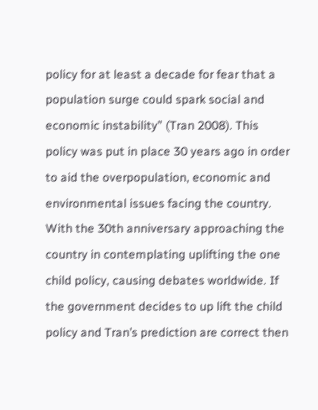policy for at least a decade for fear that a population surge could spark social and economic instability” (Tran 2008). This policy was put in place 30 years ago in order to aid the overpopulation, economic and environmental issues facing the country. With the 30th anniversary approaching the country in contemplating uplifting the one child policy, causing debates worldwide. If the government decides to up lift the child policy and Tran’s prediction are correct then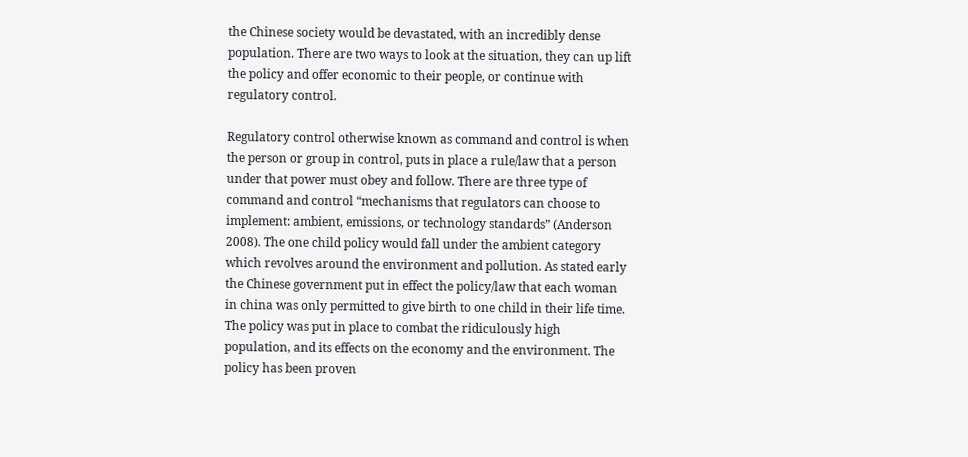the Chinese society would be devastated, with an incredibly dense population. There are two ways to look at the situation, they can up lift the policy and offer economic to their people, or continue with regulatory control.

Regulatory control otherwise known as command and control is when the person or group in control, puts in place a rule/law that a person under that power must obey and follow. There are three type of command and control “mechanisms that regulators can choose to implement: ambient, emissions, or technology standards” (Anderson 2008). The one child policy would fall under the ambient category which revolves around the environment and pollution. As stated early the Chinese government put in effect the policy/law that each woman in china was only permitted to give birth to one child in their life time. The policy was put in place to combat the ridiculously high population, and its effects on the economy and the environment. The policy has been proven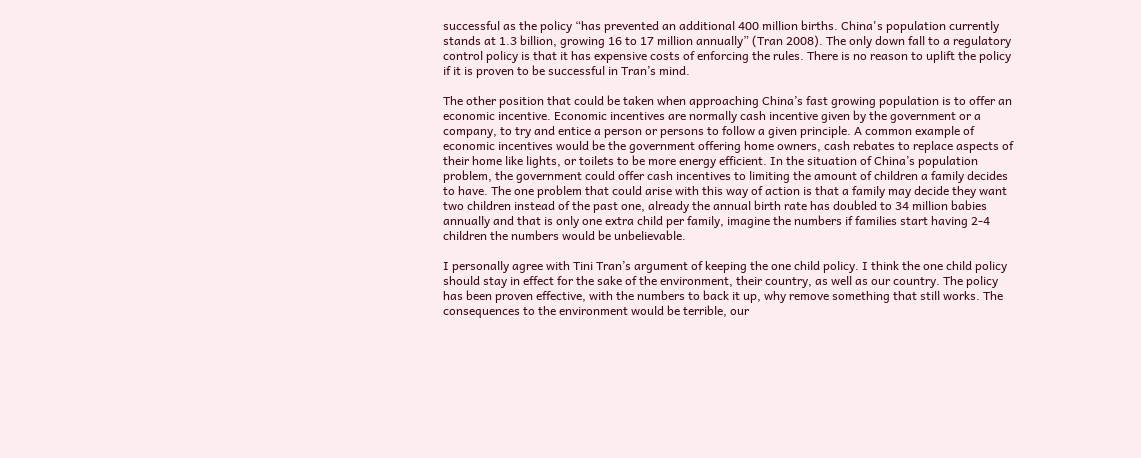successful as the policy “has prevented an additional 400 million births. China's population currently stands at 1.3 billion, growing 16 to 17 million annually” (Tran 2008). The only down fall to a regulatory control policy is that it has expensive costs of enforcing the rules. There is no reason to uplift the policy if it is proven to be successful in Tran’s mind.

The other position that could be taken when approaching China’s fast growing population is to offer an economic incentive. Economic incentives are normally cash incentive given by the government or a company, to try and entice a person or persons to follow a given principle. A common example of economic incentives would be the government offering home owners, cash rebates to replace aspects of their home like lights, or toilets to be more energy efficient. In the situation of China’s population problem, the government could offer cash incentives to limiting the amount of children a family decides to have. The one problem that could arise with this way of action is that a family may decide they want two children instead of the past one, already the annual birth rate has doubled to 34 million babies annually and that is only one extra child per family, imagine the numbers if families start having 2-4 children the numbers would be unbelievable.

I personally agree with Tini Tran’s argument of keeping the one child policy. I think the one child policy should stay in effect for the sake of the environment, their country, as well as our country. The policy has been proven effective, with the numbers to back it up, why remove something that still works. The consequences to the environment would be terrible, our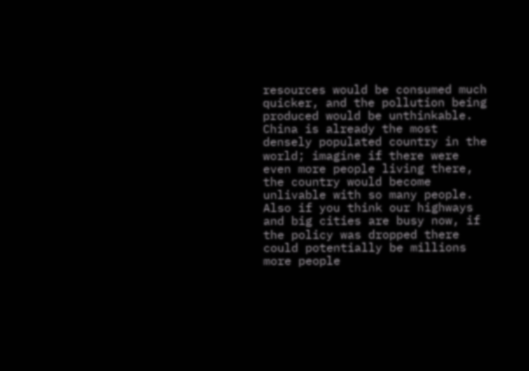resources would be consumed much quicker, and the pollution being produced would be unthinkable. China is already the most densely populated country in the world; imagine if there were even more people living there, the country would become unlivable with so many people. Also if you think our highways and big cities are busy now, if the policy was dropped there could potentially be millions more people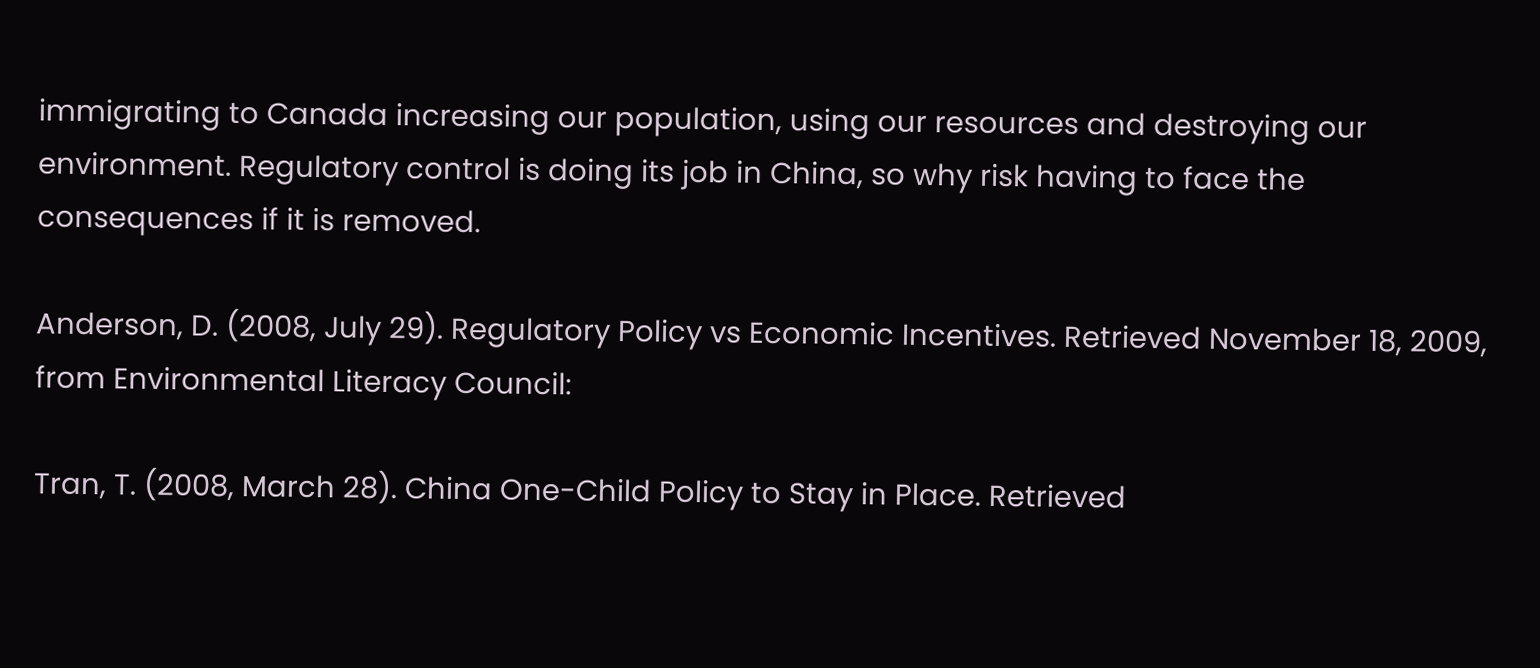immigrating to Canada increasing our population, using our resources and destroying our environment. Regulatory control is doing its job in China, so why risk having to face the consequences if it is removed.

Anderson, D. (2008, July 29). Regulatory Policy vs Economic Incentives. Retrieved November 18, 2009, from Environmental Literacy Council:

Tran, T. (2008, March 28). China One-Child Policy to Stay in Place. Retrieved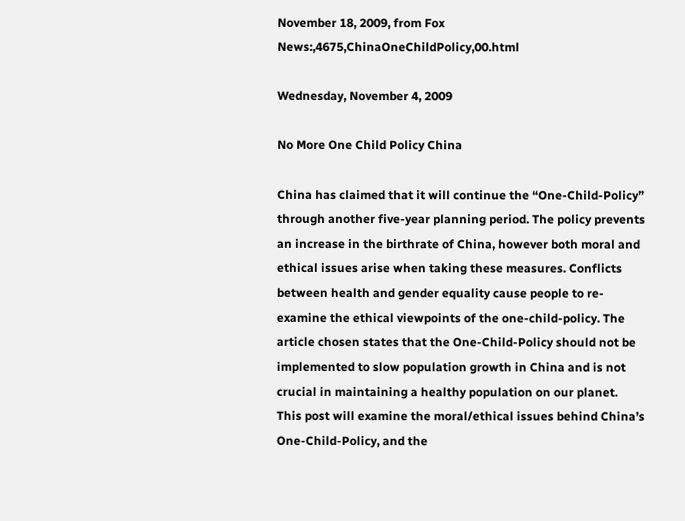November 18, 2009, from Fox News:,4675,ChinaOneChildPolicy,00.html

Wednesday, November 4, 2009

No More One Child Policy China

China has claimed that it will continue the “One-Child-Policy” through another five-year planning period. The policy prevents an increase in the birthrate of China, however both moral and ethical issues arise when taking these measures. Conflicts between health and gender equality cause people to re-examine the ethical viewpoints of the one-child-policy. The article chosen states that the One-Child-Policy should not be implemented to slow population growth in China and is not crucial in maintaining a healthy population on our planet. This post will examine the moral/ethical issues behind China’s One-Child-Policy, and the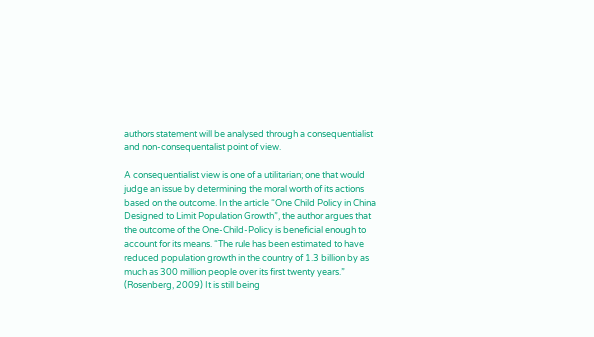authors statement will be analysed through a consequentialist and non-consequentalist point of view.

A consequentialist view is one of a utilitarian; one that would judge an issue by determining the moral worth of its actions based on the outcome. In the article “One Child Policy in China Designed to Limit Population Growth”, the author argues that the outcome of the One-Child-Policy is beneficial enough to account for its means. “The rule has been estimated to have reduced population growth in the country of 1.3 billion by as much as 300 million people over its first twenty years.” (Rosenberg, 2009) It is still being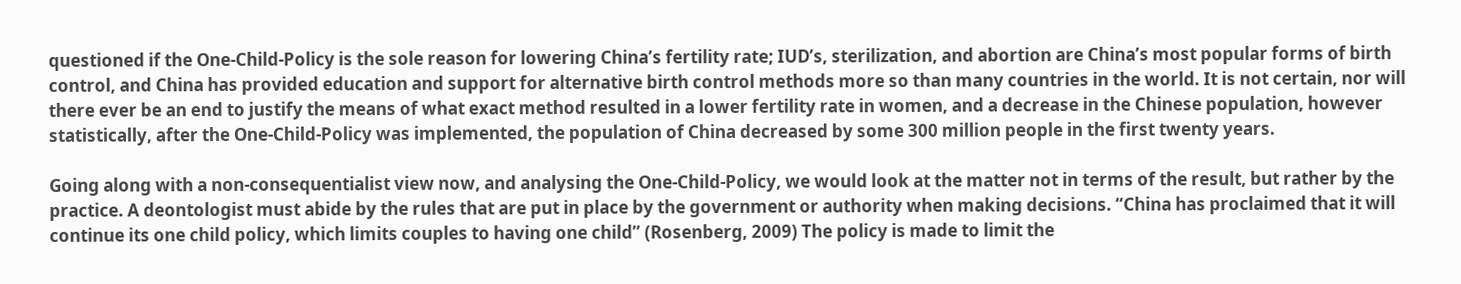questioned if the One-Child-Policy is the sole reason for lowering China’s fertility rate; IUD’s, sterilization, and abortion are China’s most popular forms of birth control, and China has provided education and support for alternative birth control methods more so than many countries in the world. It is not certain, nor will there ever be an end to justify the means of what exact method resulted in a lower fertility rate in women, and a decrease in the Chinese population, however statistically, after the One-Child-Policy was implemented, the population of China decreased by some 300 million people in the first twenty years.

Going along with a non-consequentialist view now, and analysing the One-Child-Policy, we would look at the matter not in terms of the result, but rather by the practice. A deontologist must abide by the rules that are put in place by the government or authority when making decisions. “China has proclaimed that it will continue its one child policy, which limits couples to having one child” (Rosenberg, 2009) The policy is made to limit the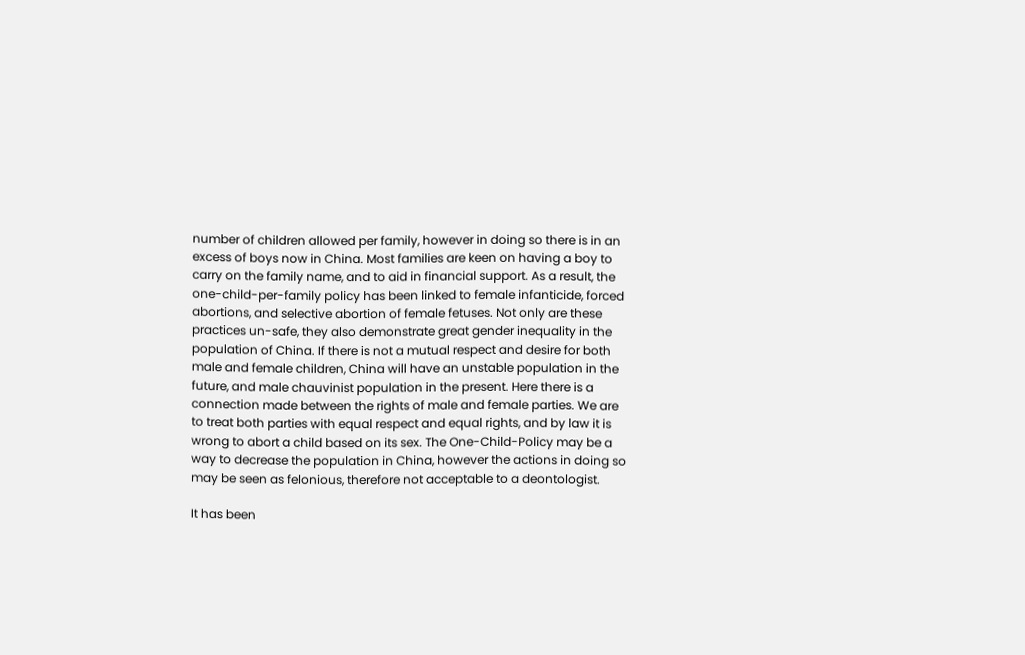number of children allowed per family, however in doing so there is in an excess of boys now in China. Most families are keen on having a boy to carry on the family name, and to aid in financial support. As a result, the one-child-per-family policy has been linked to female infanticide, forced abortions, and selective abortion of female fetuses. Not only are these practices un-safe, they also demonstrate great gender inequality in the population of China. If there is not a mutual respect and desire for both male and female children, China will have an unstable population in the future, and male chauvinist population in the present. Here there is a connection made between the rights of male and female parties. We are to treat both parties with equal respect and equal rights, and by law it is wrong to abort a child based on its sex. The One-Child-Policy may be a way to decrease the population in China, however the actions in doing so may be seen as felonious, therefore not acceptable to a deontologist.

It has been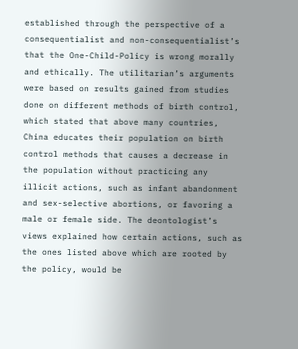established through the perspective of a consequentialist and non-consequentialist’s that the One-Child-Policy is wrong morally and ethically. The utilitarian’s arguments were based on results gained from studies done on different methods of birth control, which stated that above many countries, China educates their population on birth control methods that causes a decrease in the population without practicing any illicit actions, such as infant abandonment and sex-selective abortions, or favoring a male or female side. The deontologist’s views explained how certain actions, such as the ones listed above which are rooted by the policy, would be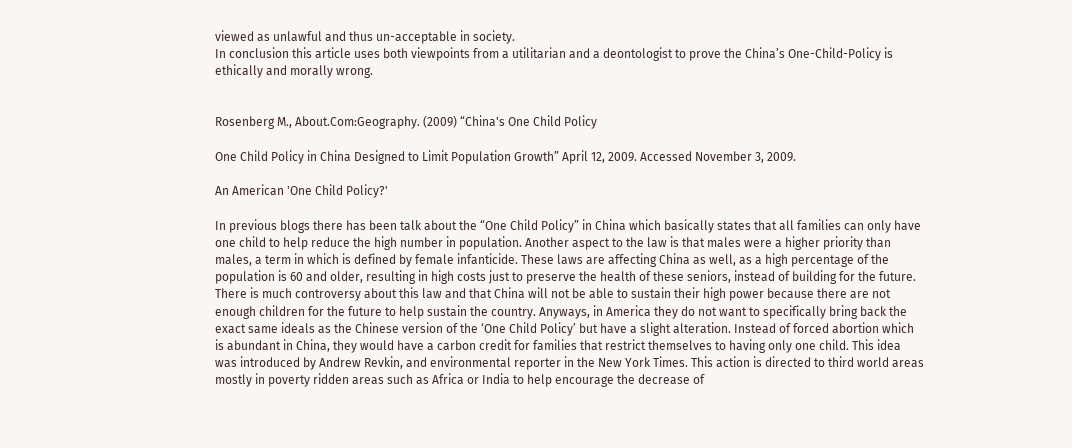viewed as unlawful and thus un-acceptable in society.
In conclusion this article uses both viewpoints from a utilitarian and a deontologist to prove the China’s One-Child-Policy is ethically and morally wrong.


Rosenberg M., About.Com:Geography. (2009) “China's One Child Policy

One Child Policy in China Designed to Limit Population Growth” April 12, 2009. Accessed November 3, 2009.

An American 'One Child Policy?'

In previous blogs there has been talk about the “One Child Policy” in China which basically states that all families can only have one child to help reduce the high number in population. Another aspect to the law is that males were a higher priority than males, a term in which is defined by female infanticide. These laws are affecting China as well, as a high percentage of the population is 60 and older, resulting in high costs just to preserve the health of these seniors, instead of building for the future. There is much controversy about this law and that China will not be able to sustain their high power because there are not enough children for the future to help sustain the country. Anyways, in America they do not want to specifically bring back the exact same ideals as the Chinese version of the ‘One Child Policy’ but have a slight alteration. Instead of forced abortion which is abundant in China, they would have a carbon credit for families that restrict themselves to having only one child. This idea was introduced by Andrew Revkin, and environmental reporter in the New York Times. This action is directed to third world areas mostly in poverty ridden areas such as Africa or India to help encourage the decrease of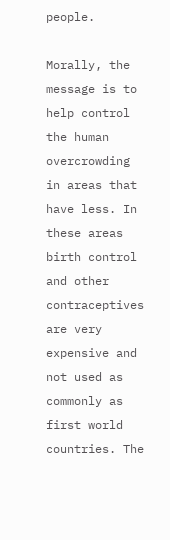people.

Morally, the message is to help control the human overcrowding in areas that have less. In these areas birth control and other contraceptives are very expensive and not used as commonly as first world countries. The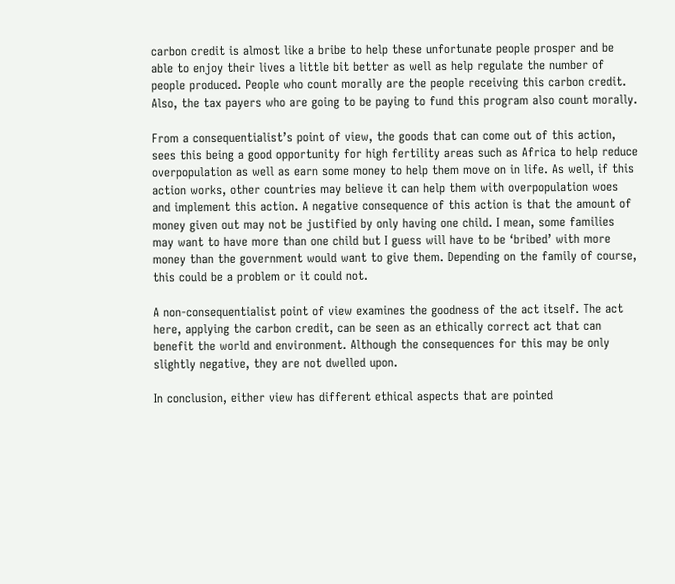carbon credit is almost like a bribe to help these unfortunate people prosper and be able to enjoy their lives a little bit better as well as help regulate the number of people produced. People who count morally are the people receiving this carbon credit. Also, the tax payers who are going to be paying to fund this program also count morally.

From a consequentialist’s point of view, the goods that can come out of this action, sees this being a good opportunity for high fertility areas such as Africa to help reduce overpopulation as well as earn some money to help them move on in life. As well, if this action works, other countries may believe it can help them with overpopulation woes and implement this action. A negative consequence of this action is that the amount of money given out may not be justified by only having one child. I mean, some families may want to have more than one child but I guess will have to be ‘bribed’ with more money than the government would want to give them. Depending on the family of course, this could be a problem or it could not.

A non-consequentialist point of view examines the goodness of the act itself. The act here, applying the carbon credit, can be seen as an ethically correct act that can benefit the world and environment. Although the consequences for this may be only slightly negative, they are not dwelled upon.

In conclusion, either view has different ethical aspects that are pointed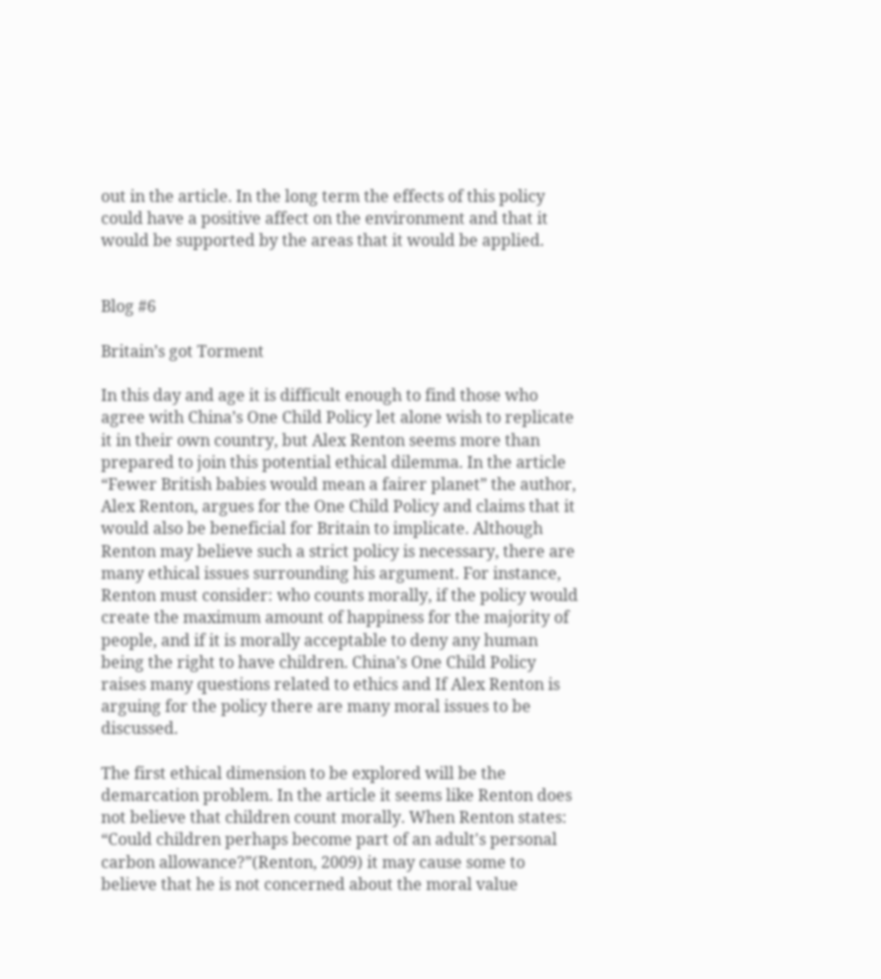out in the article. In the long term the effects of this policy could have a positive affect on the environment and that it would be supported by the areas that it would be applied.


Blog #6

Britain’s got Torment

In this day and age it is difficult enough to find those who agree with China’s One Child Policy let alone wish to replicate it in their own country, but Alex Renton seems more than prepared to join this potential ethical dilemma. In the article “Fewer British babies would mean a fairer planet” the author, Alex Renton, argues for the One Child Policy and claims that it would also be beneficial for Britain to implicate. Although Renton may believe such a strict policy is necessary, there are many ethical issues surrounding his argument. For instance, Renton must consider: who counts morally, if the policy would create the maximum amount of happiness for the majority of people, and if it is morally acceptable to deny any human being the right to have children. China’s One Child Policy raises many questions related to ethics and If Alex Renton is arguing for the policy there are many moral issues to be discussed.

The first ethical dimension to be explored will be the demarcation problem. In the article it seems like Renton does not believe that children count morally. When Renton states: “Could children perhaps become part of an adult's personal carbon allowance?”(Renton, 2009) it may cause some to believe that he is not concerned about the moral value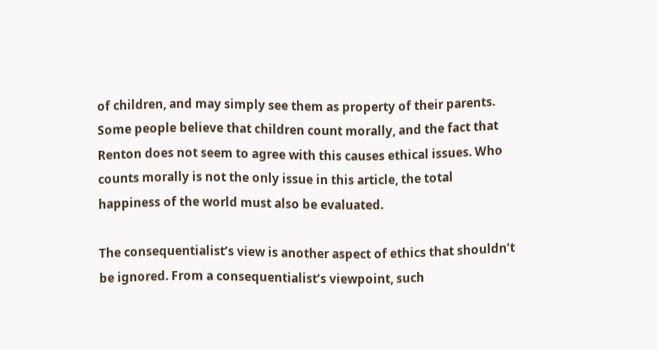of children, and may simply see them as property of their parents. Some people believe that children count morally, and the fact that Renton does not seem to agree with this causes ethical issues. Who counts morally is not the only issue in this article, the total happiness of the world must also be evaluated.

The consequentialist’s view is another aspect of ethics that shouldn’t be ignored. From a consequentialist’s viewpoint, such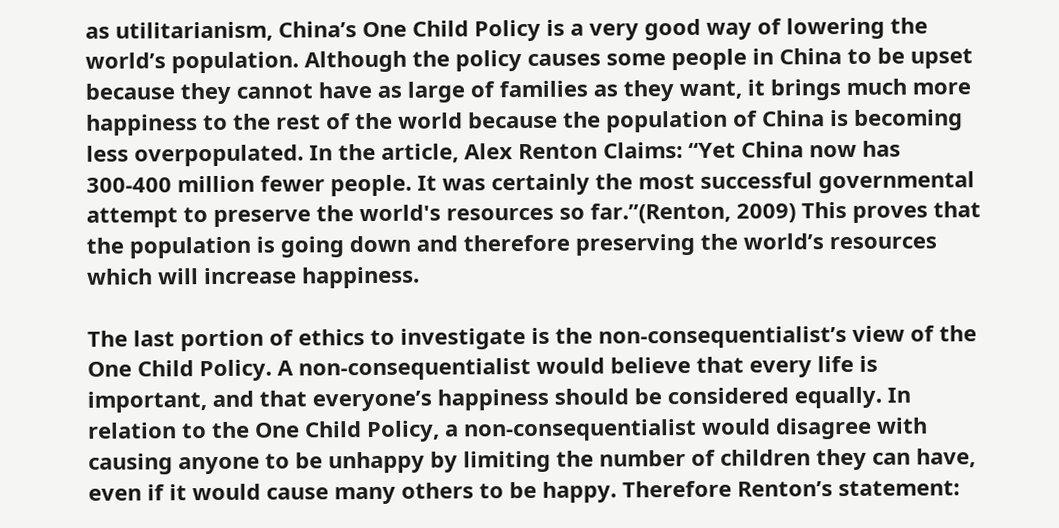as utilitarianism, China’s One Child Policy is a very good way of lowering the world’s population. Although the policy causes some people in China to be upset because they cannot have as large of families as they want, it brings much more happiness to the rest of the world because the population of China is becoming less overpopulated. In the article, Alex Renton Claims: “Yet China now has 300-400 million fewer people. It was certainly the most successful governmental attempt to preserve the world's resources so far.”(Renton, 2009) This proves that the population is going down and therefore preserving the world’s resources which will increase happiness.

The last portion of ethics to investigate is the non-consequentialist’s view of the One Child Policy. A non-consequentialist would believe that every life is important, and that everyone’s happiness should be considered equally. In relation to the One Child Policy, a non-consequentialist would disagree with causing anyone to be unhappy by limiting the number of children they can have, even if it would cause many others to be happy. Therefore Renton’s statement: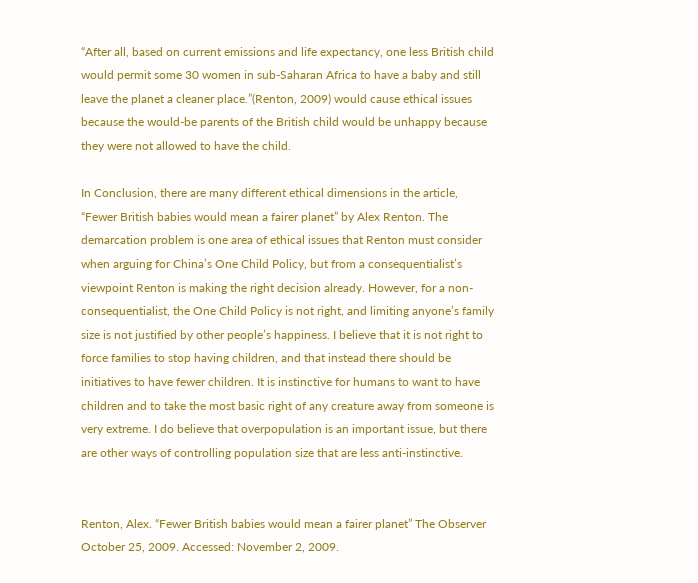“After all, based on current emissions and life expectancy, one less British child would permit some 30 women in sub-Saharan Africa to have a baby and still leave the planet a cleaner place.”(Renton, 2009) would cause ethical issues because the would-be parents of the British child would be unhappy because they were not allowed to have the child.

In Conclusion, there are many different ethical dimensions in the article, “Fewer British babies would mean a fairer planet” by Alex Renton. The demarcation problem is one area of ethical issues that Renton must consider when arguing for China’s One Child Policy, but from a consequentialist’s viewpoint Renton is making the right decision already. However, for a non-consequentialist, the One Child Policy is not right, and limiting anyone’s family size is not justified by other people’s happiness. I believe that it is not right to force families to stop having children, and that instead there should be initiatives to have fewer children. It is instinctive for humans to want to have children and to take the most basic right of any creature away from someone is very extreme. I do believe that overpopulation is an important issue, but there are other ways of controlling population size that are less anti-instinctive.


Renton, Alex. “Fewer British babies would mean a fairer planet” The Observer October 25, 2009. Accessed: November 2, 2009.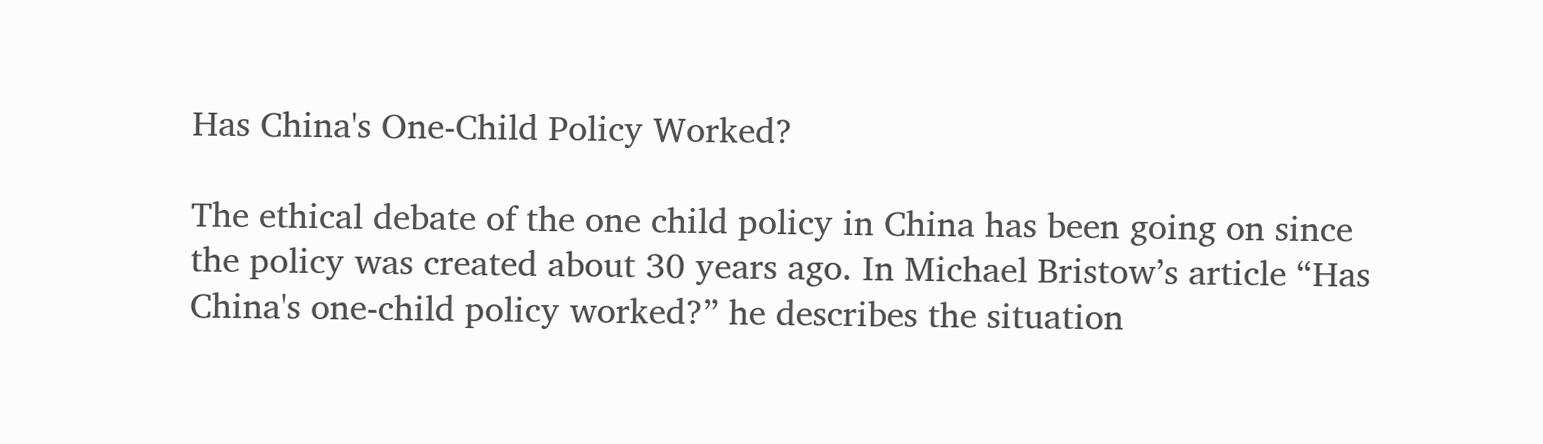Has China's One-Child Policy Worked?

The ethical debate of the one child policy in China has been going on since the policy was created about 30 years ago. In Michael Bristow’s article “Has China's one-child policy worked?” he describes the situation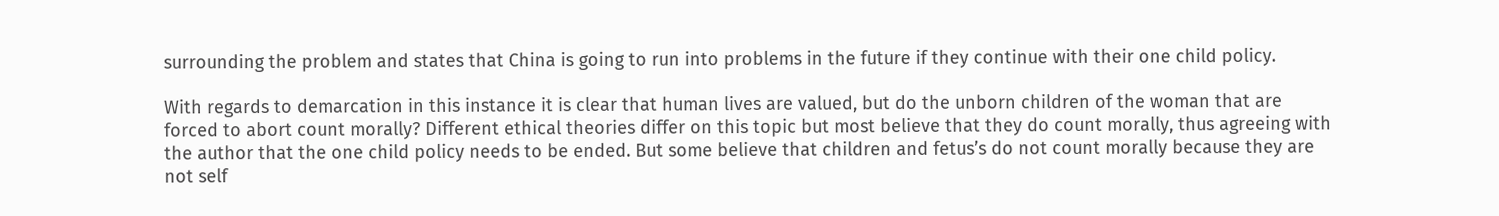surrounding the problem and states that China is going to run into problems in the future if they continue with their one child policy.

With regards to demarcation in this instance it is clear that human lives are valued, but do the unborn children of the woman that are forced to abort count morally? Different ethical theories differ on this topic but most believe that they do count morally, thus agreeing with the author that the one child policy needs to be ended. But some believe that children and fetus’s do not count morally because they are not self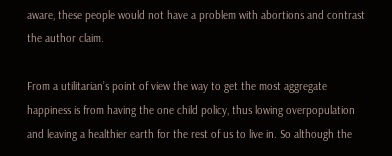aware, these people would not have a problem with abortions and contrast the author claim.

From a utilitarian’s point of view the way to get the most aggregate happiness is from having the one child policy, thus lowing overpopulation and leaving a healthier earth for the rest of us to live in. So although the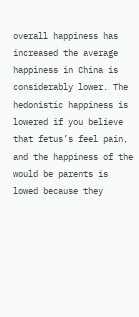overall happiness has increased the average happiness in China is considerably lower. The hedonistic happiness is lowered if you believe that fetus’s feel pain, and the happiness of the would be parents is lowed because they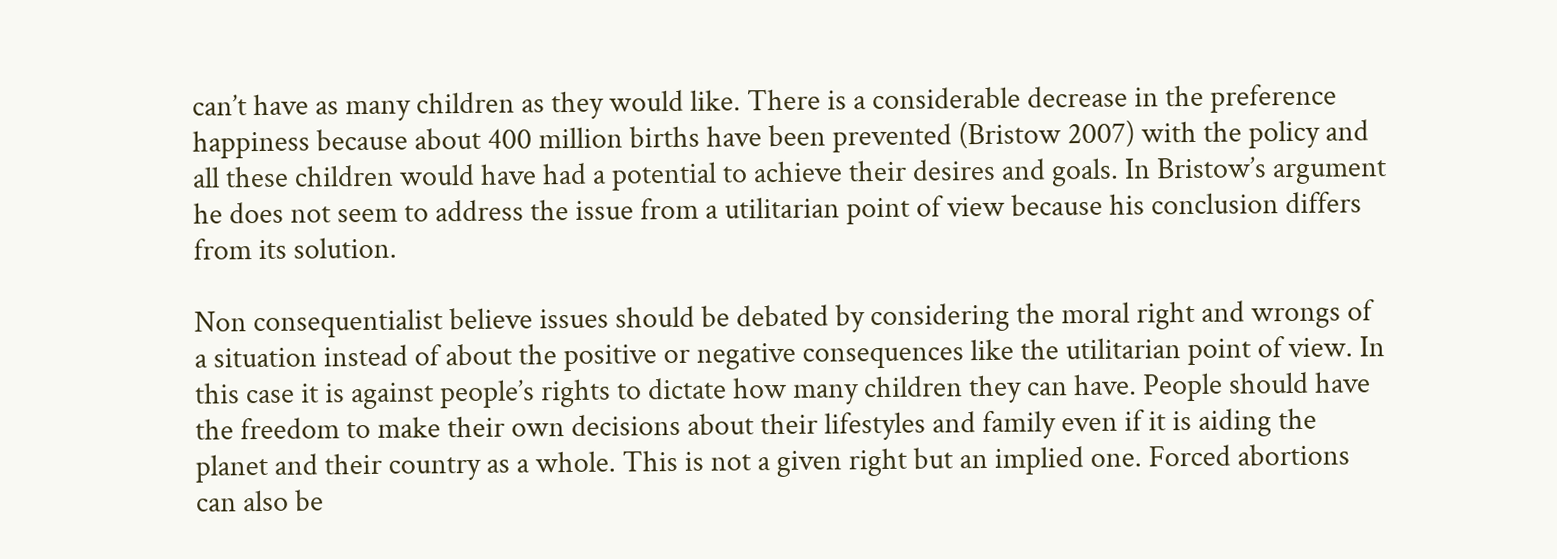can’t have as many children as they would like. There is a considerable decrease in the preference happiness because about 400 million births have been prevented (Bristow 2007) with the policy and all these children would have had a potential to achieve their desires and goals. In Bristow’s argument he does not seem to address the issue from a utilitarian point of view because his conclusion differs from its solution.

Non consequentialist believe issues should be debated by considering the moral right and wrongs of a situation instead of about the positive or negative consequences like the utilitarian point of view. In this case it is against people’s rights to dictate how many children they can have. People should have the freedom to make their own decisions about their lifestyles and family even if it is aiding the planet and their country as a whole. This is not a given right but an implied one. Forced abortions can also be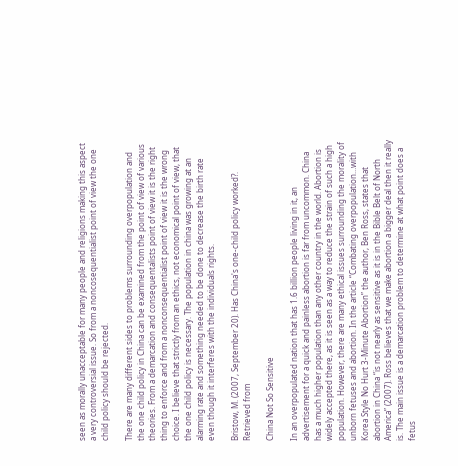seen as morally unacceptable for many people and religions making this aspect a very controversial issue. So from a noncosequentialist point of view the one child policy should be rejected.

There are many different sides to problems surrounding overpopulation and the one child policy in China can be examined from the point of view of various theories. From a demarcation and consequentalists point of view it is the right thing to enforce and from a nonconsequentialist point of view it is the wrong choice. I believe that strictly from an ethics, not economical point of view, that the one child policy is necessary. The population in china was growing at an alarming rate and something needed to be done to decrease the birth rate even though it interferes with the individuals rights.

Bristow, M. (2007, September 20). Has China's one-child policy worked?. Retrieved from

China Not So Sensitive

In an overpopulated nation that has 1.6 billion people living in it, an advertisement for a quick and painless abortion is far from uncommon. China has a much higher population than any other country in the world. Abortion is widely accepted there, as it is seen as a way to reduce the strain of such a high population. However, there are many ethical issues surrounding the morality of unborn fetuses and abortion. In the article “Combating overpopulation…with Korea Style No Hurt 3-Minute Abortion” the author, Ben Ross, states that abortion in China “is not nearly as sensitive as it is in the Bible Belt of North America” (2007). Ross believes that we make abortion a bigger deal then it really is. The main issue is a demarcation problem to determine at what point does a fetus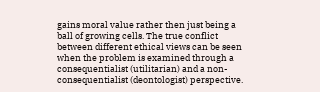gains moral value rather then just being a ball of growing cells. The true conflict between different ethical views can be seen when the problem is examined through a consequentialist (utilitarian) and a non-consequentialist (deontologist) perspective.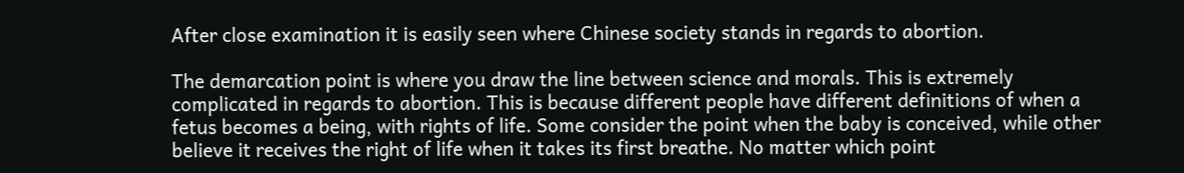After close examination it is easily seen where Chinese society stands in regards to abortion.

The demarcation point is where you draw the line between science and morals. This is extremely complicated in regards to abortion. This is because different people have different definitions of when a fetus becomes a being, with rights of life. Some consider the point when the baby is conceived, while other believe it receives the right of life when it takes its first breathe. No matter which point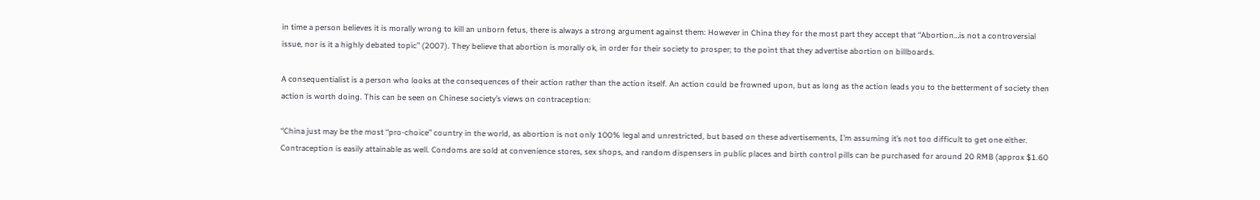in time a person believes it is morally wrong to kill an unborn fetus, there is always a strong argument against them: However in China they for the most part they accept that “Abortion…is not a controversial issue, nor is it a highly debated topic” (2007). They believe that abortion is morally ok, in order for their society to prosper; to the point that they advertise abortion on billboards.

A consequentialist is a person who looks at the consequences of their action rather than the action itself. An action could be frowned upon, but as long as the action leads you to the betterment of society then action is worth doing. This can be seen on Chinese society’s views on contraception:

“China just may be the most “pro-choice” country in the world, as abortion is not only 100% legal and unrestricted, but based on these advertisements, I’m assuming it’s not too difficult to get one either. Contraception is easily attainable as well. Condoms are sold at convenience stores, sex shops, and random dispensers in public places and birth control pills can be purchased for around 20 RMB (approx $1.60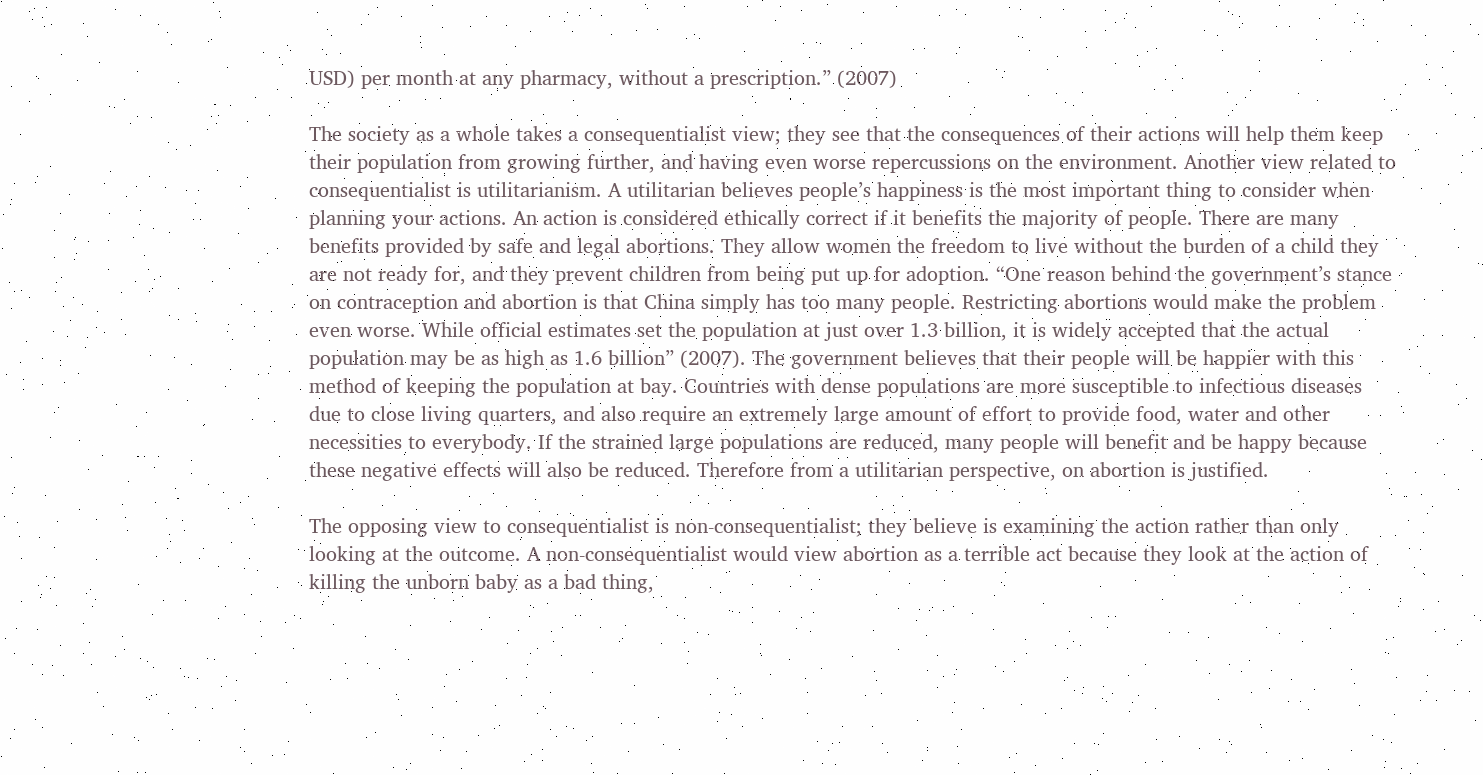USD) per month at any pharmacy, without a prescription.” (2007)

The society as a whole takes a consequentialist view; they see that the consequences of their actions will help them keep their population from growing further, and having even worse repercussions on the environment. Another view related to consequentialist is utilitarianism. A utilitarian believes people’s happiness is the most important thing to consider when planning your actions. An action is considered ethically correct if it benefits the majority of people. There are many benefits provided by safe and legal abortions. They allow women the freedom to live without the burden of a child they are not ready for, and they prevent children from being put up for adoption. “One reason behind the government’s stance on contraception and abortion is that China simply has too many people. Restricting abortions would make the problem even worse. While official estimates set the population at just over 1.3 billion, it is widely accepted that the actual population may be as high as 1.6 billion” (2007). The government believes that their people will be happier with this method of keeping the population at bay. Countries with dense populations are more susceptible to infectious diseases due to close living quarters, and also require an extremely large amount of effort to provide food, water and other necessities to everybody. If the strained large populations are reduced, many people will benefit and be happy because these negative effects will also be reduced. Therefore from a utilitarian perspective, on abortion is justified.

The opposing view to consequentialist is non-consequentialist; they believe is examining the action rather than only looking at the outcome. A non-consequentialist would view abortion as a terrible act because they look at the action of killing the unborn baby as a bad thing,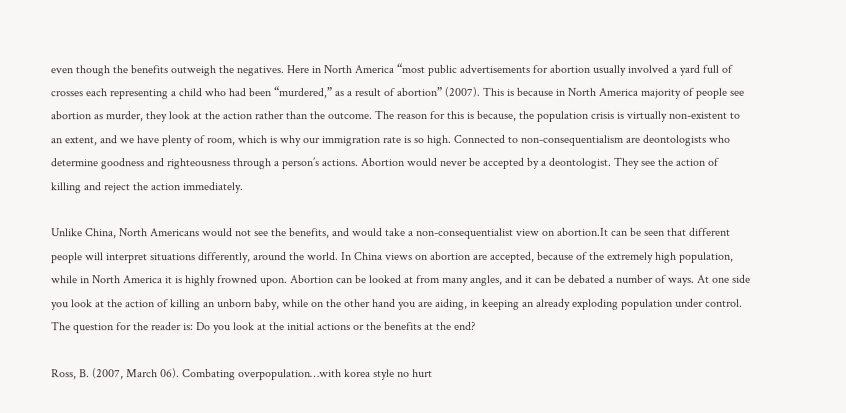even though the benefits outweigh the negatives. Here in North America “most public advertisements for abortion usually involved a yard full of crosses each representing a child who had been “murdered,” as a result of abortion” (2007). This is because in North America majority of people see abortion as murder, they look at the action rather than the outcome. The reason for this is because, the population crisis is virtually non-existent to an extent, and we have plenty of room, which is why our immigration rate is so high. Connected to non-consequentialism are deontologists who determine goodness and righteousness through a person’s actions. Abortion would never be accepted by a deontologist. They see the action of killing and reject the action immediately.

Unlike China, North Americans would not see the benefits, and would take a non-consequentialist view on abortion.It can be seen that different people will interpret situations differently, around the world. In China views on abortion are accepted, because of the extremely high population, while in North America it is highly frowned upon. Abortion can be looked at from many angles, and it can be debated a number of ways. At one side you look at the action of killing an unborn baby, while on the other hand you are aiding, in keeping an already exploding population under control. The question for the reader is: Do you look at the initial actions or the benefits at the end?

Ross, B. (2007, March 06). Combating overpopulation…with korea style no hurt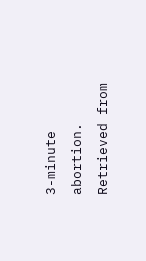3-minute abortion. Retrieved from